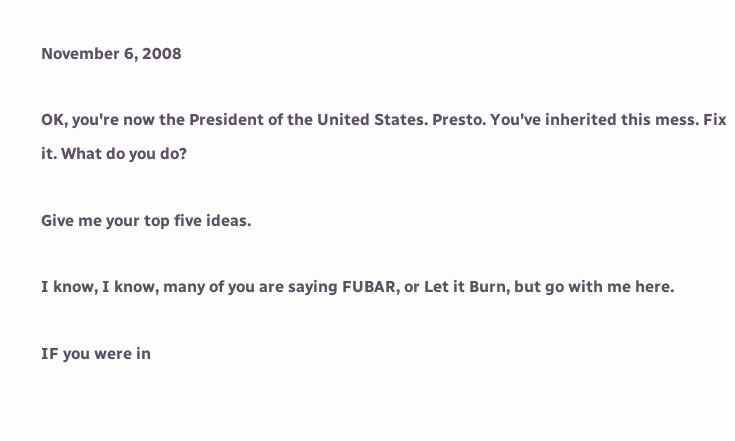November 6, 2008

OK, you're now the President of the United States. Presto. You've inherited this mess. Fix it. What do you do?

Give me your top five ideas.

I know, I know, many of you are saying FUBAR, or Let it Burn, but go with me here.

IF you were in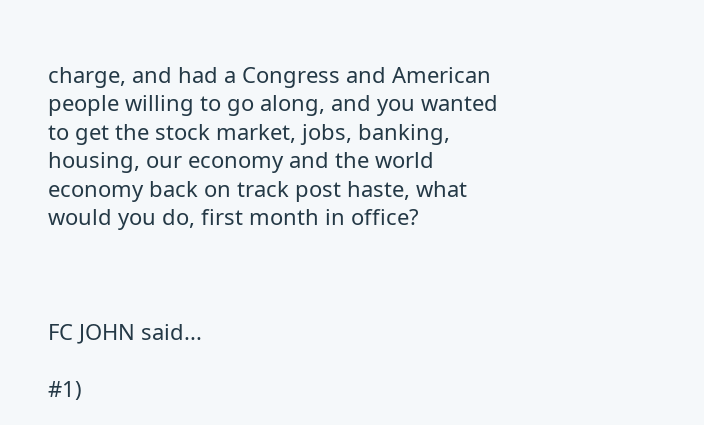charge, and had a Congress and American people willing to go along, and you wanted to get the stock market, jobs, banking, housing, our economy and the world economy back on track post haste, what would you do, first month in office?



FC JOHN said...

#1)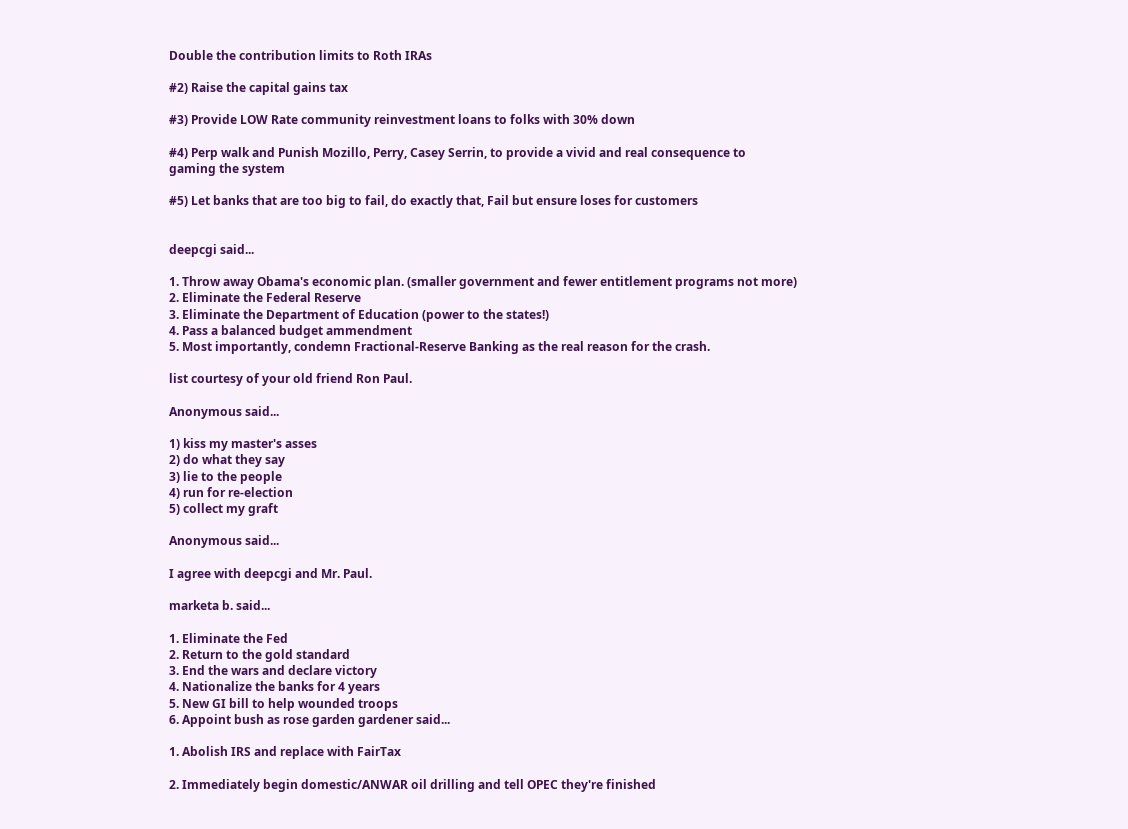Double the contribution limits to Roth IRAs

#2) Raise the capital gains tax

#3) Provide LOW Rate community reinvestment loans to folks with 30% down

#4) Perp walk and Punish Mozillo, Perry, Casey Serrin, to provide a vivid and real consequence to
gaming the system

#5) Let banks that are too big to fail, do exactly that, Fail but ensure loses for customers


deepcgi said...

1. Throw away Obama's economic plan. (smaller government and fewer entitlement programs not more)
2. Eliminate the Federal Reserve
3. Eliminate the Department of Education (power to the states!)
4. Pass a balanced budget ammendment
5. Most importantly, condemn Fractional-Reserve Banking as the real reason for the crash.

list courtesy of your old friend Ron Paul.

Anonymous said...

1) kiss my master's asses
2) do what they say
3) lie to the people
4) run for re-election
5) collect my graft

Anonymous said...

I agree with deepcgi and Mr. Paul.

marketa b. said...

1. Eliminate the Fed
2. Return to the gold standard
3. End the wars and declare victory
4. Nationalize the banks for 4 years
5. New GI bill to help wounded troops
6. Appoint bush as rose garden gardener said...

1. Abolish IRS and replace with FairTax

2. Immediately begin domestic/ANWAR oil drilling and tell OPEC they're finished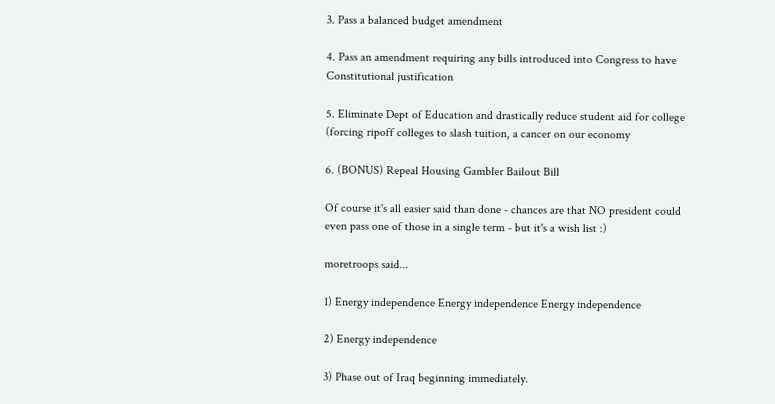3. Pass a balanced budget amendment

4. Pass an amendment requiring any bills introduced into Congress to have Constitutional justification

5. Eliminate Dept of Education and drastically reduce student aid for college (forcing ripoff colleges to slash tuition, a cancer on our economy

6. (BONUS) Repeal Housing Gambler Bailout Bill

Of course it's all easier said than done - chances are that NO president could even pass one of those in a single term - but it's a wish list :)

moretroops said...

1) Energy independence Energy independence Energy independence

2) Energy independence

3) Phase out of Iraq beginning immediately.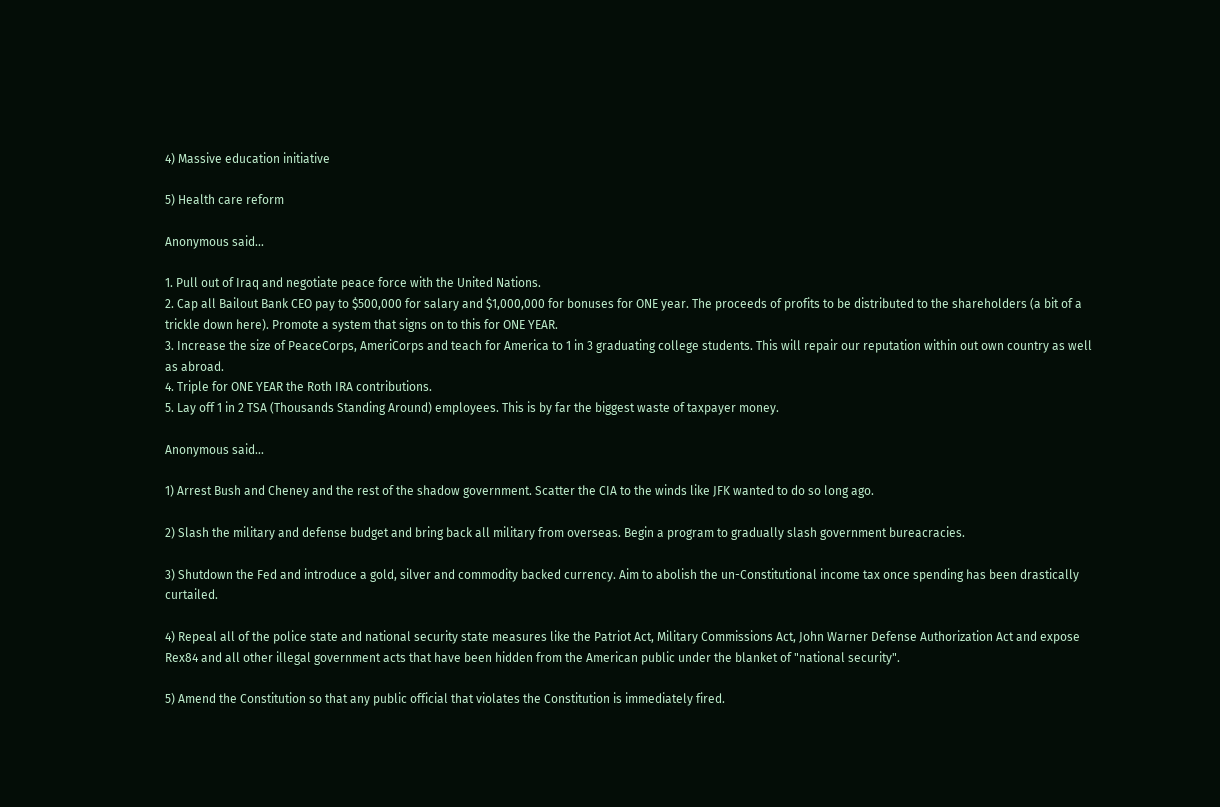4) Massive education initiative

5) Health care reform

Anonymous said...

1. Pull out of Iraq and negotiate peace force with the United Nations.
2. Cap all Bailout Bank CEO pay to $500,000 for salary and $1,000,000 for bonuses for ONE year. The proceeds of profits to be distributed to the shareholders (a bit of a trickle down here). Promote a system that signs on to this for ONE YEAR.
3. Increase the size of PeaceCorps, AmeriCorps and teach for America to 1 in 3 graduating college students. This will repair our reputation within out own country as well as abroad.
4. Triple for ONE YEAR the Roth IRA contributions.
5. Lay off 1 in 2 TSA (Thousands Standing Around) employees. This is by far the biggest waste of taxpayer money.

Anonymous said...

1) Arrest Bush and Cheney and the rest of the shadow government. Scatter the CIA to the winds like JFK wanted to do so long ago.

2) Slash the military and defense budget and bring back all military from overseas. Begin a program to gradually slash government bureacracies.

3) Shutdown the Fed and introduce a gold, silver and commodity backed currency. Aim to abolish the un-Constitutional income tax once spending has been drastically curtailed.

4) Repeal all of the police state and national security state measures like the Patriot Act, Military Commissions Act, John Warner Defense Authorization Act and expose Rex84 and all other illegal government acts that have been hidden from the American public under the blanket of "national security".

5) Amend the Constitution so that any public official that violates the Constitution is immediately fired.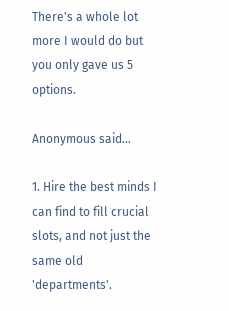There's a whole lot more I would do but you only gave us 5 options.

Anonymous said...

1. Hire the best minds I can find to fill crucial slots, and not just the same old 'departments'.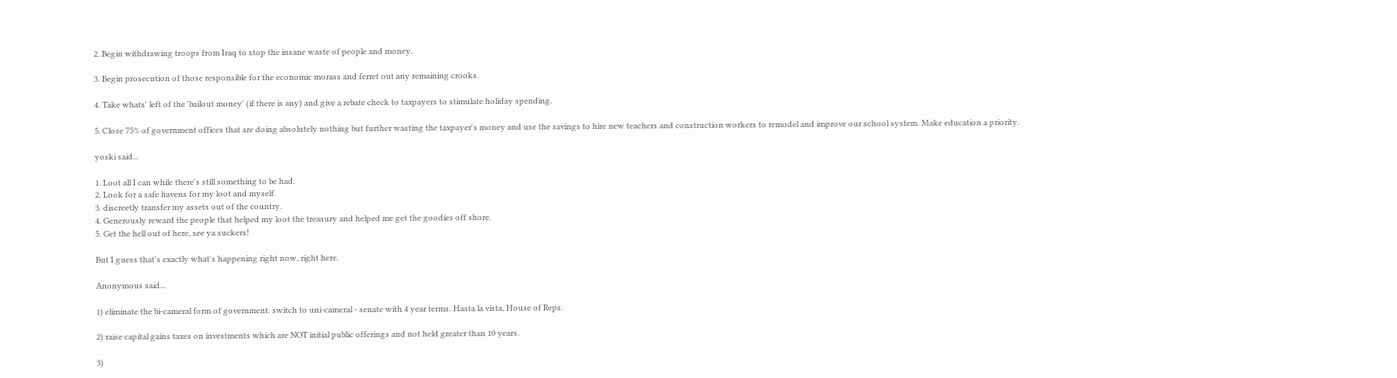2. Begin withdrawing troops from Iraq to stop the insane waste of people and money.

3. Begin prosecution of those responsible for the economic morass and ferret out any remaining crooks.

4. Take whats' left of the 'bailout money' (if there is any) and give a rebate check to taxpayers to stimulate holiday spending.

5. Close 75% of government offices that are doing absolutely nothing but further wasting the taxpayer's money and use the savings to hire new teachers and construction workers to remodel and improve our school system. Make education a priority.

yoski said...

1. Loot all I can while there's still something to be had.
2. Look for a safe havens for my loot and myself.
3. discreetly transfer my assets out of the country.
4. Generously reward the people that helped my loot the treasury and helped me get the goodies off shore.
5. Get the hell out of here, see ya suckers!

But I guess that's exactly what's happening right now, right here.

Anonymous said...

1) eliminate the bi-cameral form of government. switch to uni-cameral - senate with 4 year terms. Hasta la vista, House of Reps.

2) raise capital gains taxes on investments which are NOT initial public offerings and not held greater than 10 years.

3)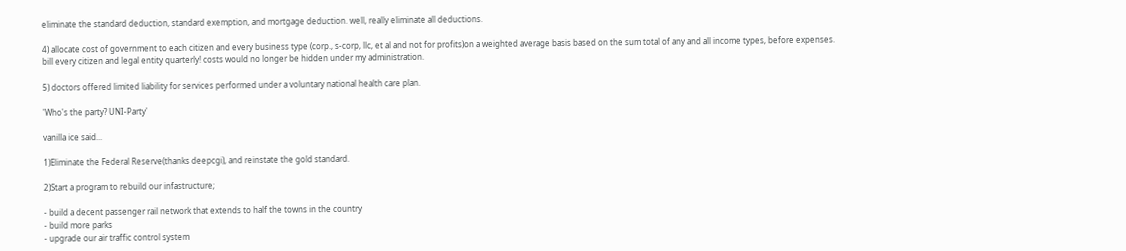eliminate the standard deduction, standard exemption, and mortgage deduction. well, really eliminate all deductions.

4) allocate cost of government to each citizen and every business type (corp., s-corp, llc, et al and not for profits)on a weighted average basis based on the sum total of any and all income types, before expenses. bill every citizen and legal entity quarterly! costs would no longer be hidden under my administration.

5) doctors offered limited liability for services performed under a voluntary national health care plan.

'Who's the party? UNI-Party'

vanilla ice said...

1)Eliminate the Federal Reserve(thanks deepcgi), and reinstate the gold standard.

2)Start a program to rebuild our infastructure;

- build a decent passenger rail network that extends to half the towns in the country
- build more parks
- upgrade our air traffic control system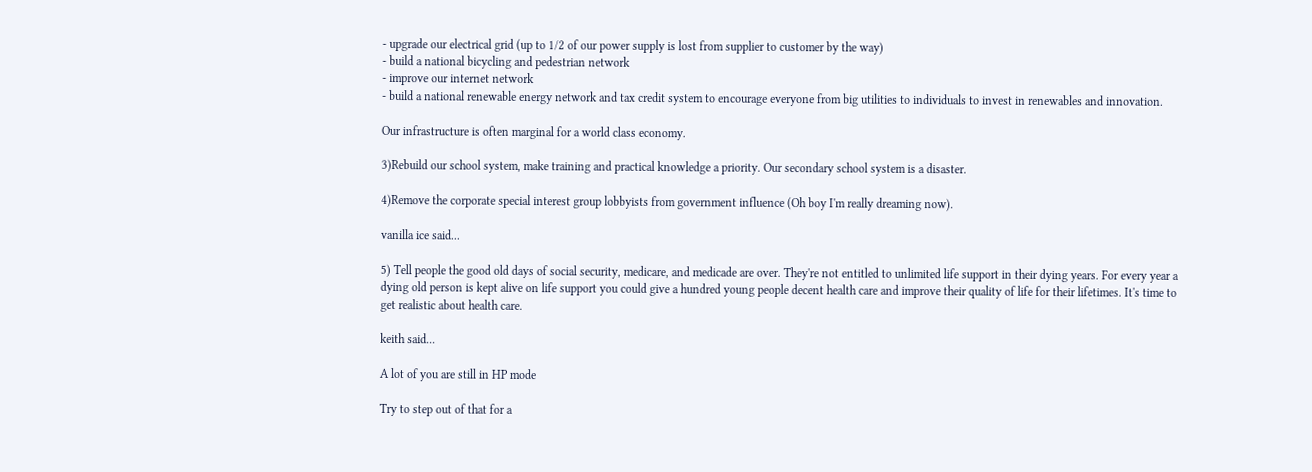- upgrade our electrical grid (up to 1/2 of our power supply is lost from supplier to customer by the way)
- build a national bicycling and pedestrian network
- improve our internet network
- build a national renewable energy network and tax credit system to encourage everyone from big utilities to individuals to invest in renewables and innovation.

Our infrastructure is often marginal for a world class economy.

3)Rebuild our school system, make training and practical knowledge a priority. Our secondary school system is a disaster.

4)Remove the corporate special interest group lobbyists from government influence (Oh boy I'm really dreaming now).

vanilla ice said...

5) Tell people the good old days of social security, medicare, and medicade are over. They're not entitled to unlimited life support in their dying years. For every year a dying old person is kept alive on life support you could give a hundred young people decent health care and improve their quality of life for their lifetimes. It's time to get realistic about health care.

keith said...

A lot of you are still in HP mode

Try to step out of that for a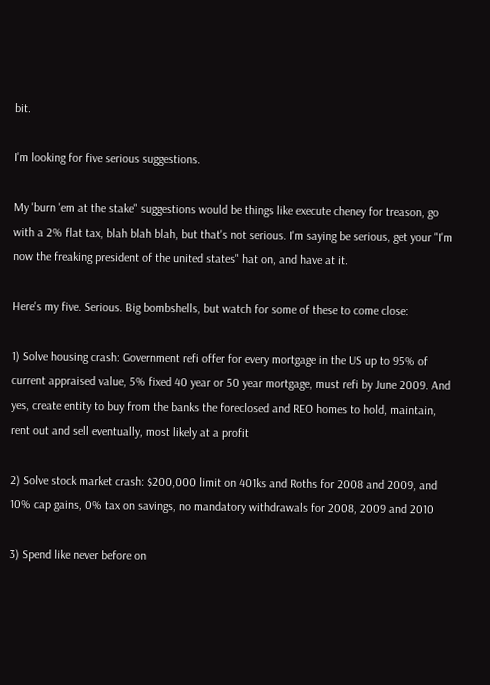bit.

I'm looking for five serious suggestions.

My 'burn 'em at the stake" suggestions would be things like execute cheney for treason, go with a 2% flat tax, blah blah blah, but that's not serious. I'm saying be serious, get your "I'm now the freaking president of the united states" hat on, and have at it.

Here's my five. Serious. Big bombshells, but watch for some of these to come close:

1) Solve housing crash: Government refi offer for every mortgage in the US up to 95% of current appraised value, 5% fixed 40 year or 50 year mortgage, must refi by June 2009. And yes, create entity to buy from the banks the foreclosed and REO homes to hold, maintain, rent out and sell eventually, most likely at a profit

2) Solve stock market crash: $200,000 limit on 401ks and Roths for 2008 and 2009, and 10% cap gains, 0% tax on savings, no mandatory withdrawals for 2008, 2009 and 2010

3) Spend like never before on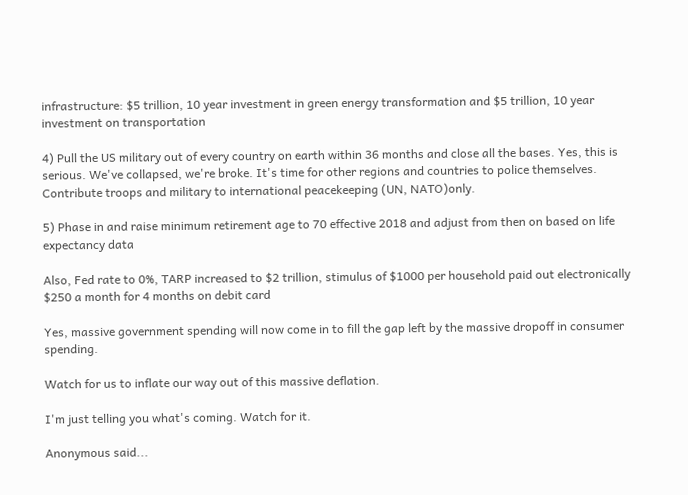infrastructure: $5 trillion, 10 year investment in green energy transformation and $5 trillion, 10 year investment on transportation

4) Pull the US military out of every country on earth within 36 months and close all the bases. Yes, this is serious. We've collapsed, we're broke. It's time for other regions and countries to police themselves. Contribute troops and military to international peacekeeping (UN, NATO)only.

5) Phase in and raise minimum retirement age to 70 effective 2018 and adjust from then on based on life expectancy data

Also, Fed rate to 0%, TARP increased to $2 trillion, stimulus of $1000 per household paid out electronically $250 a month for 4 months on debit card

Yes, massive government spending will now come in to fill the gap left by the massive dropoff in consumer spending.

Watch for us to inflate our way out of this massive deflation.

I'm just telling you what's coming. Watch for it.

Anonymous said...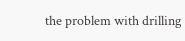the problem with drilling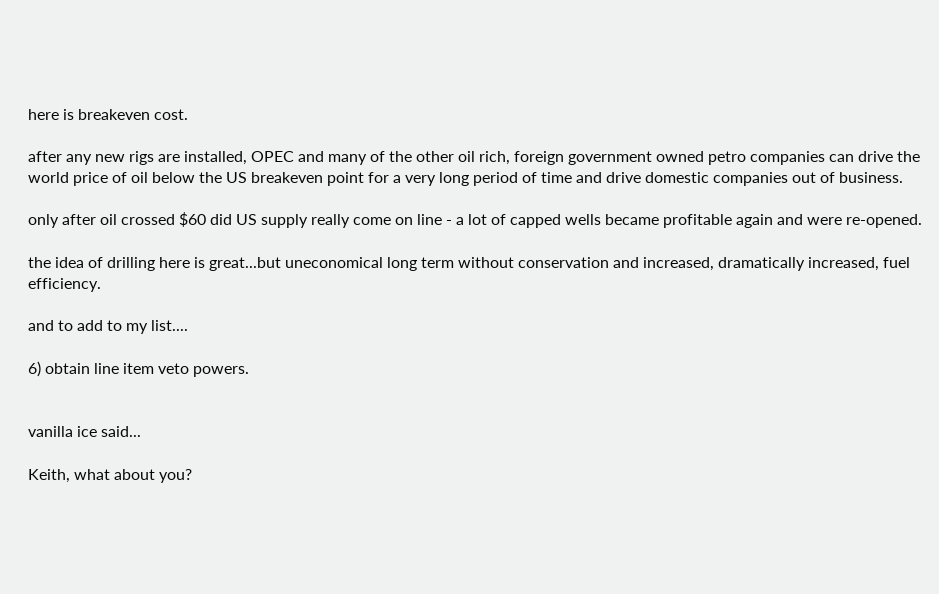here is breakeven cost.

after any new rigs are installed, OPEC and many of the other oil rich, foreign government owned petro companies can drive the world price of oil below the US breakeven point for a very long period of time and drive domestic companies out of business.

only after oil crossed $60 did US supply really come on line - a lot of capped wells became profitable again and were re-opened.

the idea of drilling here is great...but uneconomical long term without conservation and increased, dramatically increased, fuel efficiency.

and to add to my list....

6) obtain line item veto powers.


vanilla ice said...

Keith, what about you?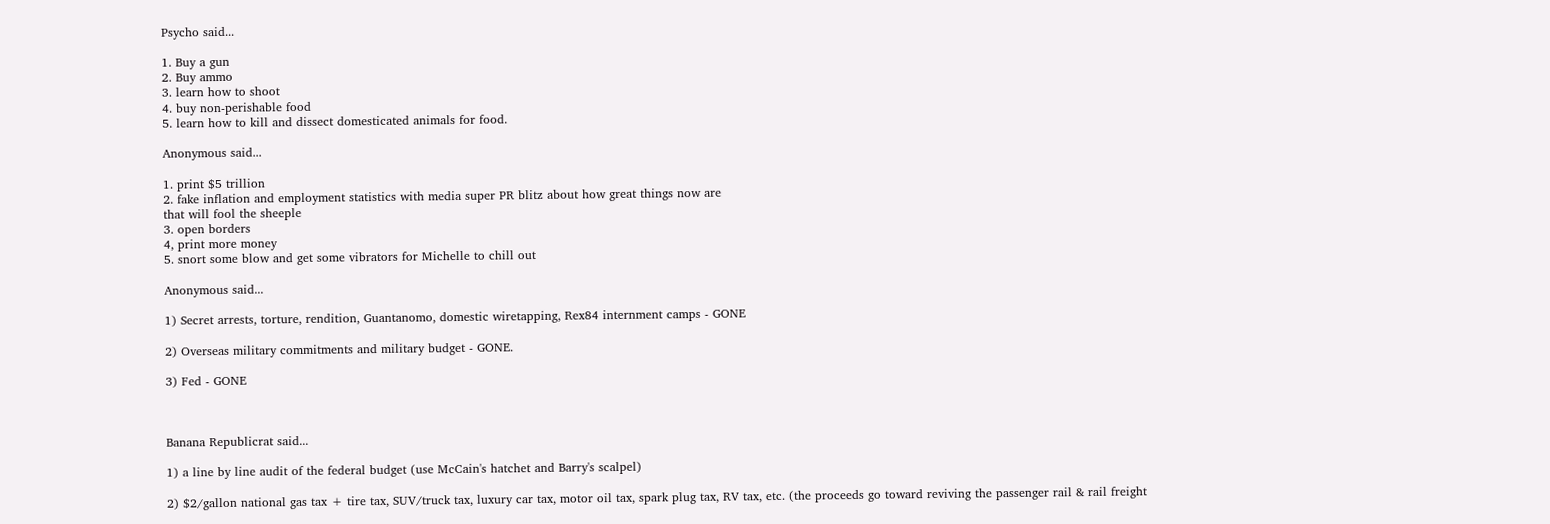Psycho said...

1. Buy a gun
2. Buy ammo
3. learn how to shoot
4. buy non-perishable food
5. learn how to kill and dissect domesticated animals for food.

Anonymous said...

1. print $5 trillion
2. fake inflation and employment statistics with media super PR blitz about how great things now are
that will fool the sheeple
3. open borders
4, print more money
5. snort some blow and get some vibrators for Michelle to chill out

Anonymous said...

1) Secret arrests, torture, rendition, Guantanomo, domestic wiretapping, Rex84 internment camps - GONE

2) Overseas military commitments and military budget - GONE.

3) Fed - GONE



Banana Republicrat said...

1) a line by line audit of the federal budget (use McCain's hatchet and Barry's scalpel)

2) $2/gallon national gas tax + tire tax, SUV/truck tax, luxury car tax, motor oil tax, spark plug tax, RV tax, etc. (the proceeds go toward reviving the passenger rail & rail freight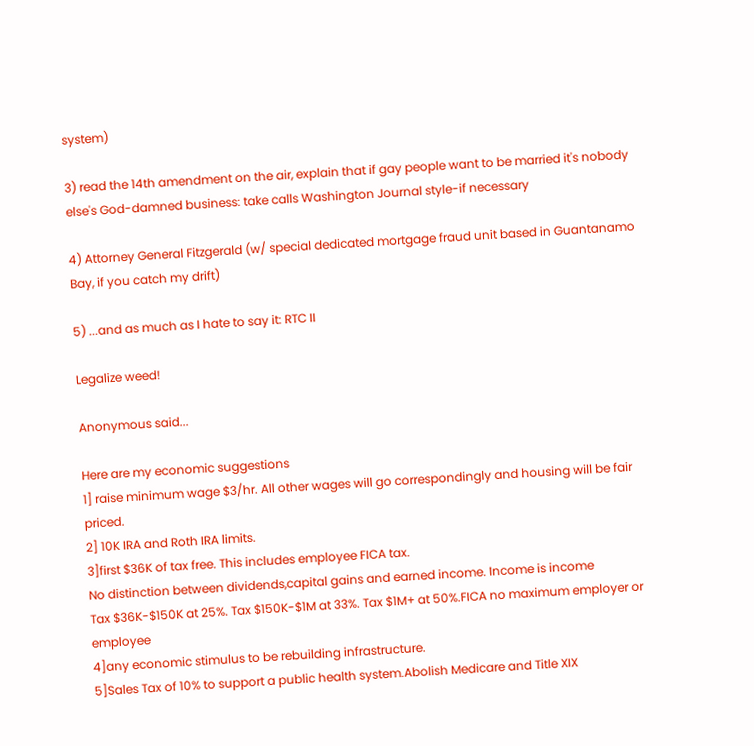system)

3) read the 14th amendment on the air, explain that if gay people want to be married it's nobody else's God-damned business: take calls Washington Journal style-if necessary

4) Attorney General Fitzgerald (w/ special dedicated mortgage fraud unit based in Guantanamo Bay, if you catch my drift)

5) ...and as much as I hate to say it: RTC II

Legalize weed!

Anonymous said...

Here are my economic suggestions
1] raise minimum wage $3/hr. All other wages will go correspondingly and housing will be fair priced.
2] 10K IRA and Roth IRA limits.
3]first $36K of tax free. This includes employee FICA tax.
No distinction between dividends,capital gains and earned income. Income is income
Tax $36K-$150K at 25%. Tax $150K-$1M at 33%. Tax $1M+ at 50%.FICA no maximum employer or employee
4]any economic stimulus to be rebuilding infrastructure.
5]Sales Tax of 10% to support a public health system.Abolish Medicare and Title XIX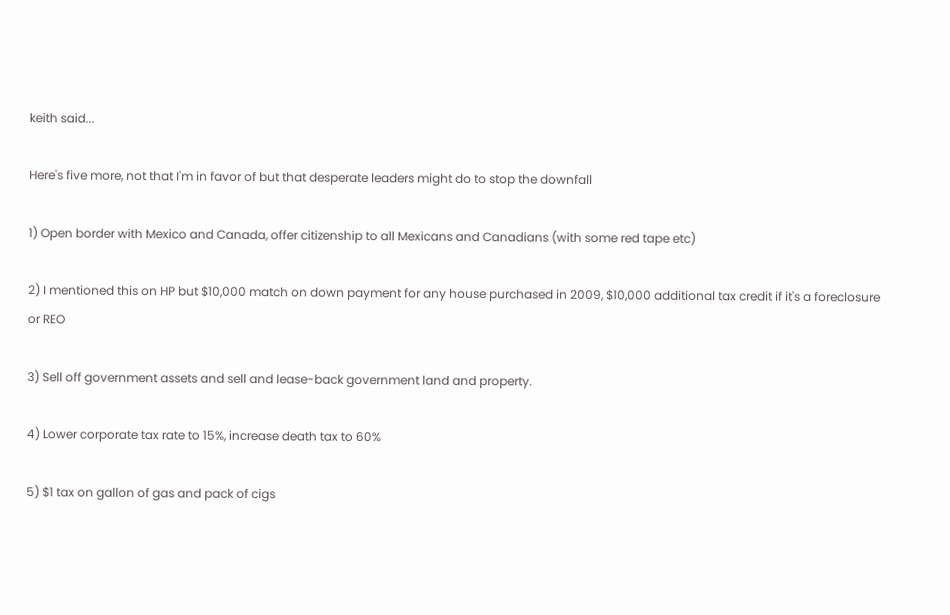keith said...

Here's five more, not that I'm in favor of but that desperate leaders might do to stop the downfall

1) Open border with Mexico and Canada, offer citizenship to all Mexicans and Canadians (with some red tape etc)

2) I mentioned this on HP but $10,000 match on down payment for any house purchased in 2009, $10,000 additional tax credit if it's a foreclosure or REO

3) Sell off government assets and sell and lease-back government land and property.

4) Lower corporate tax rate to 15%, increase death tax to 60%

5) $1 tax on gallon of gas and pack of cigs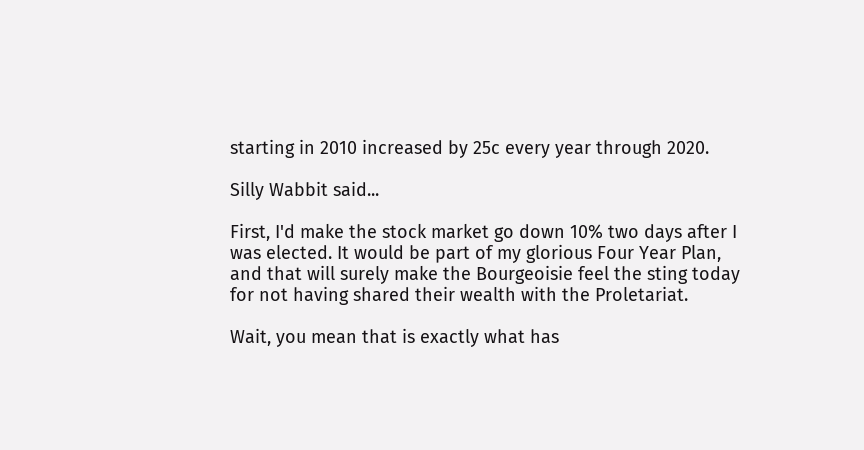starting in 2010 increased by 25c every year through 2020.

Silly Wabbit said...

First, I'd make the stock market go down 10% two days after I was elected. It would be part of my glorious Four Year Plan, and that will surely make the Bourgeoisie feel the sting today for not having shared their wealth with the Proletariat.

Wait, you mean that is exactly what has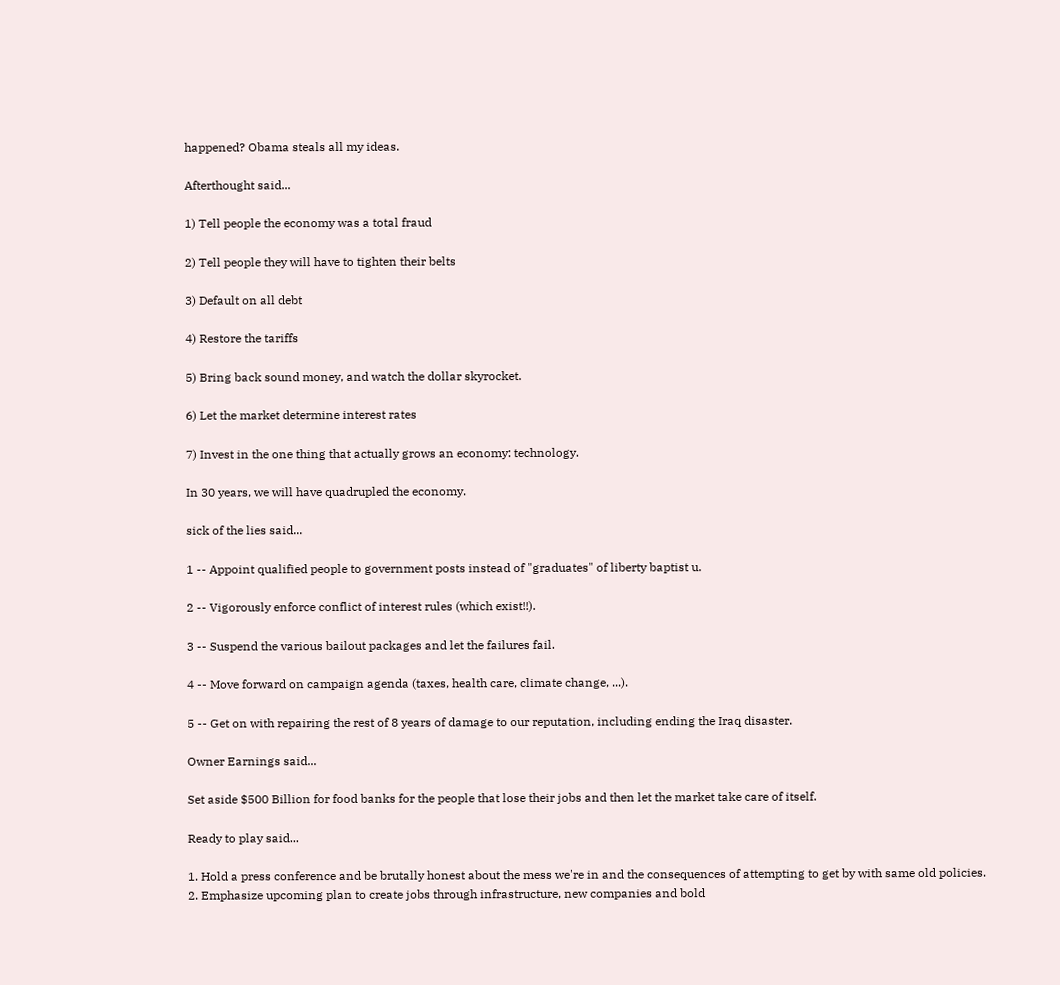happened? Obama steals all my ideas.

Afterthought said...

1) Tell people the economy was a total fraud

2) Tell people they will have to tighten their belts

3) Default on all debt

4) Restore the tariffs

5) Bring back sound money, and watch the dollar skyrocket.

6) Let the market determine interest rates

7) Invest in the one thing that actually grows an economy: technology.

In 30 years, we will have quadrupled the economy.

sick of the lies said...

1 -- Appoint qualified people to government posts instead of "graduates" of liberty baptist u.

2 -- Vigorously enforce conflict of interest rules (which exist!!).

3 -- Suspend the various bailout packages and let the failures fail.

4 -- Move forward on campaign agenda (taxes, health care, climate change, ...).

5 -- Get on with repairing the rest of 8 years of damage to our reputation, including ending the Iraq disaster.

Owner Earnings said...

Set aside $500 Billion for food banks for the people that lose their jobs and then let the market take care of itself.

Ready to play said...

1. Hold a press conference and be brutally honest about the mess we're in and the consequences of attempting to get by with same old policies.
2. Emphasize upcoming plan to create jobs through infrastructure, new companies and bold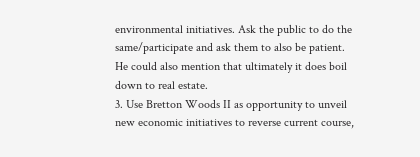environmental initiatives. Ask the public to do the same/participate and ask them to also be patient. He could also mention that ultimately it does boil down to real estate.
3. Use Bretton Woods II as opportunity to unveil new economic initiatives to reverse current course,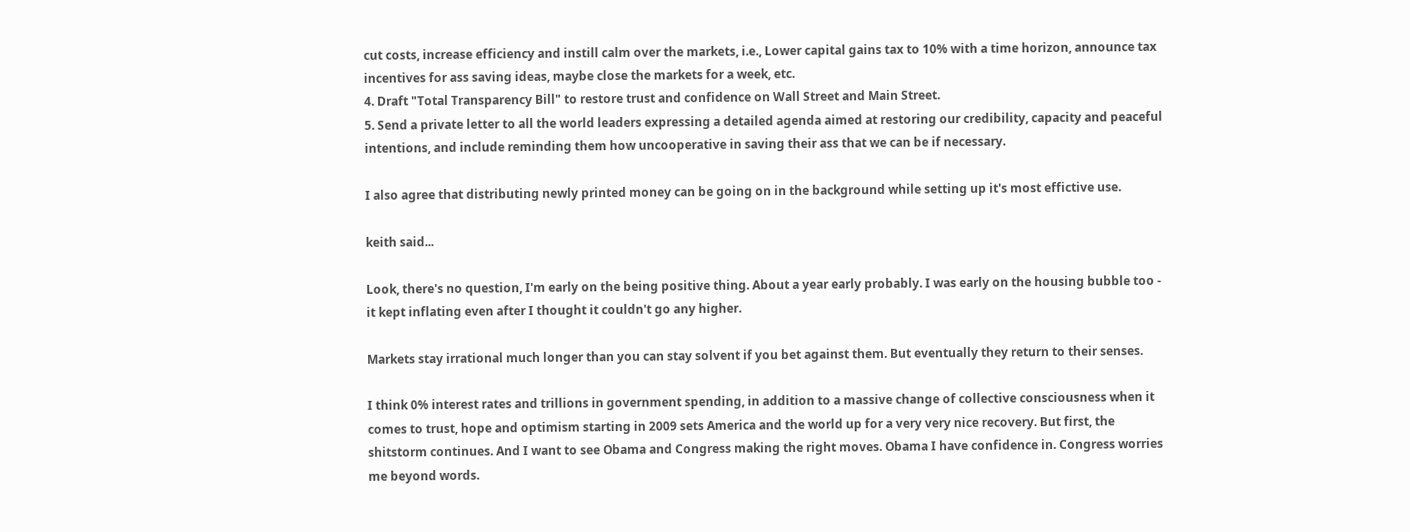cut costs, increase efficiency and instill calm over the markets, i.e., Lower capital gains tax to 10% with a time horizon, announce tax incentives for ass saving ideas, maybe close the markets for a week, etc.
4. Draft "Total Transparency Bill" to restore trust and confidence on Wall Street and Main Street.
5. Send a private letter to all the world leaders expressing a detailed agenda aimed at restoring our credibility, capacity and peaceful intentions, and include reminding them how uncooperative in saving their ass that we can be if necessary.

I also agree that distributing newly printed money can be going on in the background while setting up it's most effictive use.

keith said...

Look, there's no question, I'm early on the being positive thing. About a year early probably. I was early on the housing bubble too - it kept inflating even after I thought it couldn't go any higher.

Markets stay irrational much longer than you can stay solvent if you bet against them. But eventually they return to their senses.

I think 0% interest rates and trillions in government spending, in addition to a massive change of collective consciousness when it comes to trust, hope and optimism starting in 2009 sets America and the world up for a very very nice recovery. But first, the shitstorm continues. And I want to see Obama and Congress making the right moves. Obama I have confidence in. Congress worries me beyond words.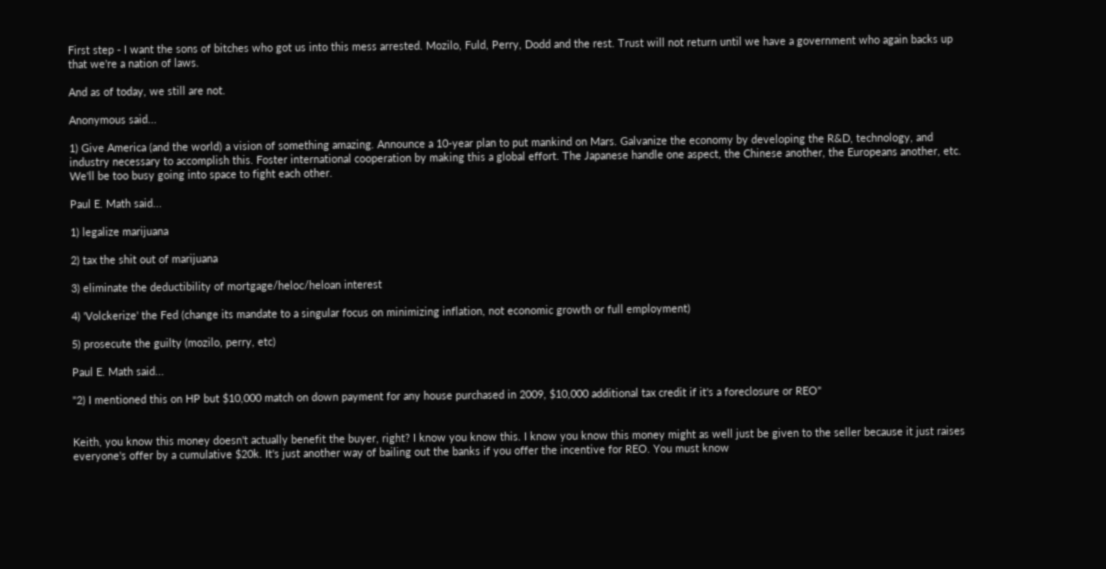First step - I want the sons of bitches who got us into this mess arrested. Mozilo, Fuld, Perry, Dodd and the rest. Trust will not return until we have a government who again backs up that we're a nation of laws.

And as of today, we still are not.

Anonymous said...

1) Give America (and the world) a vision of something amazing. Announce a 10-year plan to put mankind on Mars. Galvanize the economy by developing the R&D, technology, and industry necessary to accomplish this. Foster international cooperation by making this a global effort. The Japanese handle one aspect, the Chinese another, the Europeans another, etc. We'll be too busy going into space to fight each other.

Paul E. Math said...

1) legalize marijuana

2) tax the shit out of marijuana

3) eliminate the deductibility of mortgage/heloc/heloan interest

4) 'Volckerize' the Fed (change its mandate to a singular focus on minimizing inflation, not economic growth or full employment)

5) prosecute the guilty (mozilo, perry, etc)

Paul E. Math said...

"2) I mentioned this on HP but $10,000 match on down payment for any house purchased in 2009, $10,000 additional tax credit if it's a foreclosure or REO"


Keith, you know this money doesn't actually benefit the buyer, right? I know you know this. I know you know this money might as well just be given to the seller because it just raises everyone's offer by a cumulative $20k. It's just another way of bailing out the banks if you offer the incentive for REO. You must know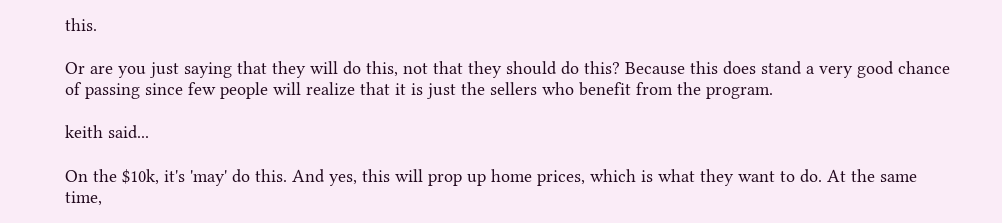this.

Or are you just saying that they will do this, not that they should do this? Because this does stand a very good chance of passing since few people will realize that it is just the sellers who benefit from the program.

keith said...

On the $10k, it's 'may' do this. And yes, this will prop up home prices, which is what they want to do. At the same time,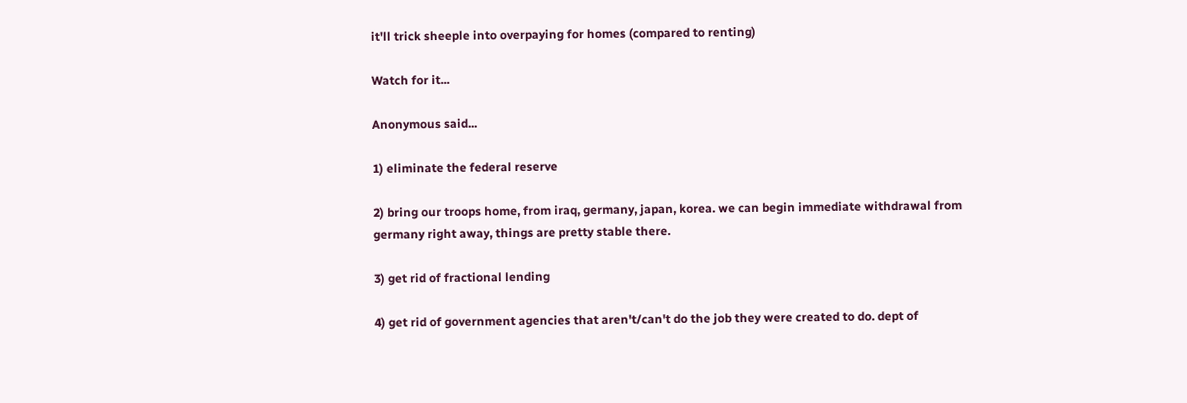it'll trick sheeple into overpaying for homes (compared to renting)

Watch for it...

Anonymous said...

1) eliminate the federal reserve

2) bring our troops home, from iraq, germany, japan, korea. we can begin immediate withdrawal from germany right away, things are pretty stable there.

3) get rid of fractional lending

4) get rid of government agencies that aren't/can't do the job they were created to do. dept of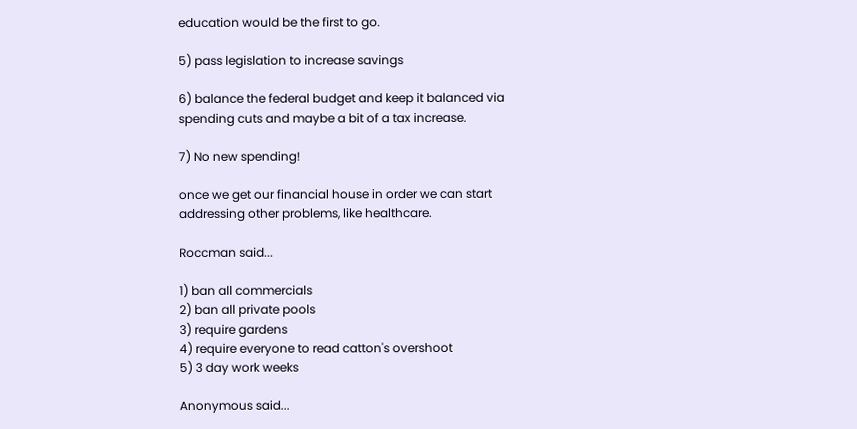education would be the first to go.

5) pass legislation to increase savings

6) balance the federal budget and keep it balanced via spending cuts and maybe a bit of a tax increase.

7) No new spending!

once we get our financial house in order we can start addressing other problems, like healthcare.

Roccman said...

1) ban all commercials
2) ban all private pools
3) require gardens
4) require everyone to read catton's overshoot
5) 3 day work weeks

Anonymous said...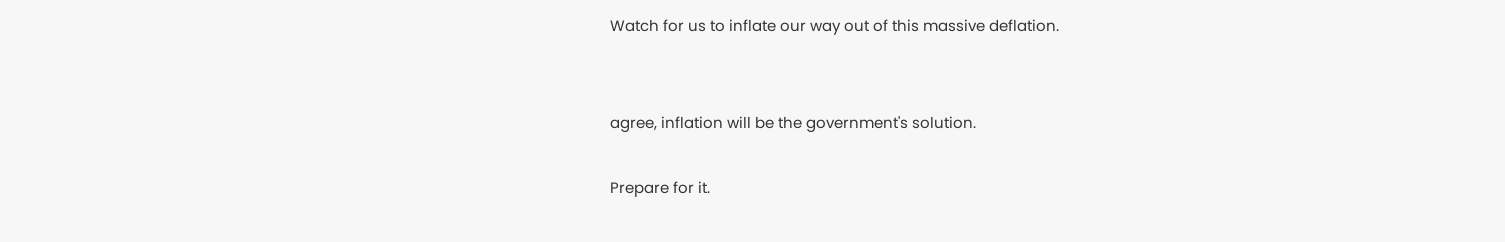Watch for us to inflate our way out of this massive deflation.


agree, inflation will be the government's solution.

Prepare for it.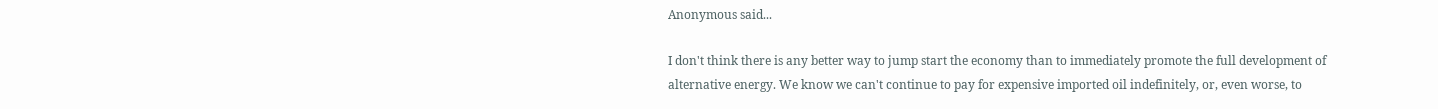Anonymous said...

I don't think there is any better way to jump start the economy than to immediately promote the full development of alternative energy. We know we can't continue to pay for expensive imported oil indefinitely, or, even worse, to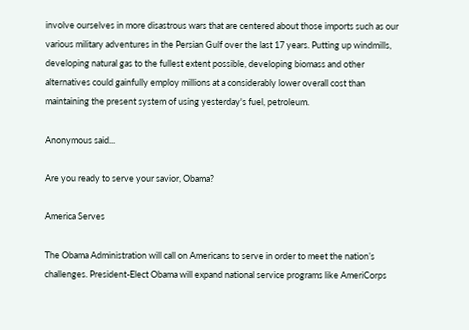involve ourselves in more disastrous wars that are centered about those imports such as our various military adventures in the Persian Gulf over the last 17 years. Putting up windmills, developing natural gas to the fullest extent possible, developing biomass and other alternatives could gainfully employ millions at a considerably lower overall cost than maintaining the present system of using yesterday's fuel, petroleum.

Anonymous said...

Are you ready to serve your savior, Obama?

America Serves

The Obama Administration will call on Americans to serve in order to meet the nation’s challenges. President-Elect Obama will expand national service programs like AmeriCorps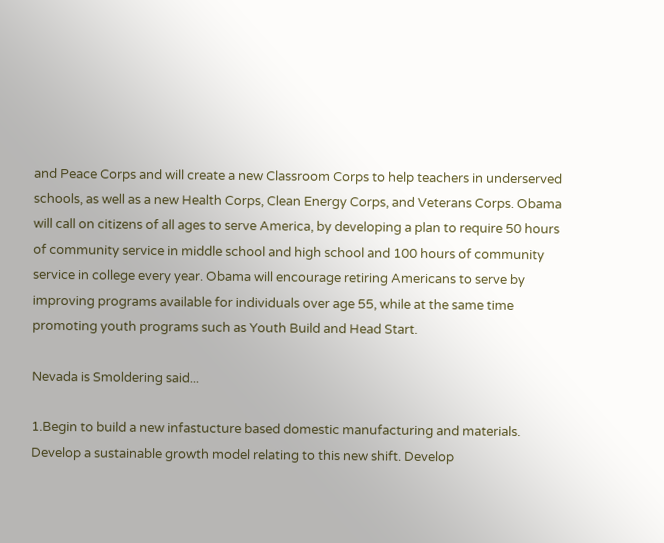and Peace Corps and will create a new Classroom Corps to help teachers in underserved schools, as well as a new Health Corps, Clean Energy Corps, and Veterans Corps. Obama will call on citizens of all ages to serve America, by developing a plan to require 50 hours of community service in middle school and high school and 100 hours of community service in college every year. Obama will encourage retiring Americans to serve by improving programs available for individuals over age 55, while at the same time promoting youth programs such as Youth Build and Head Start.

Nevada is Smoldering said...

1.Begin to build a new infastucture based domestic manufacturing and materials. Develop a sustainable growth model relating to this new shift. Develop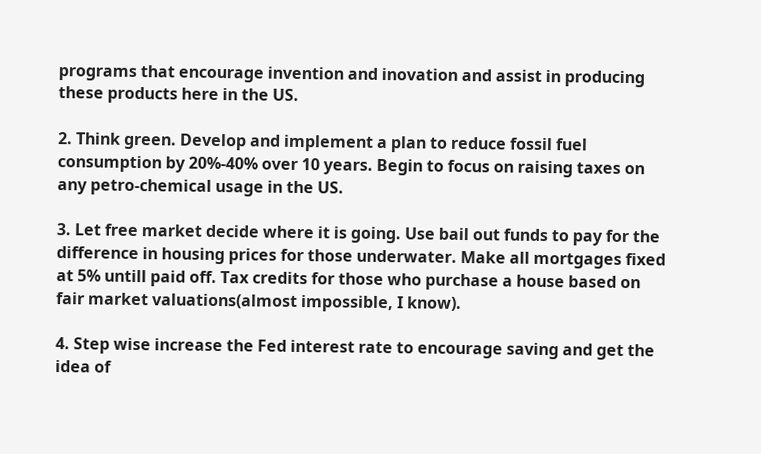programs that encourage invention and inovation and assist in producing these products here in the US.

2. Think green. Develop and implement a plan to reduce fossil fuel consumption by 20%-40% over 10 years. Begin to focus on raising taxes on any petro-chemical usage in the US.

3. Let free market decide where it is going. Use bail out funds to pay for the difference in housing prices for those underwater. Make all mortgages fixed at 5% untill paid off. Tax credits for those who purchase a house based on fair market valuations(almost impossible, I know).

4. Step wise increase the Fed interest rate to encourage saving and get the idea of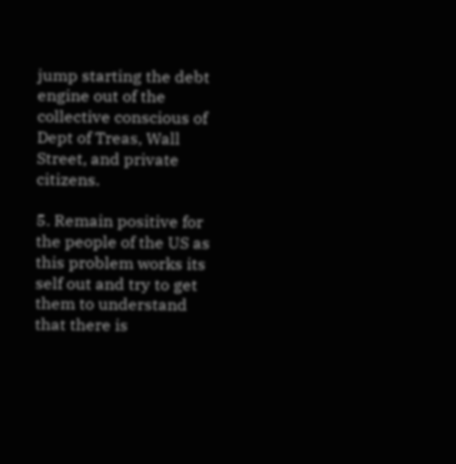jump starting the debt engine out of the collective conscious of Dept of Treas, Wall Street, and private citizens.

5. Remain positive for the people of the US as this problem works its self out and try to get them to understand that there is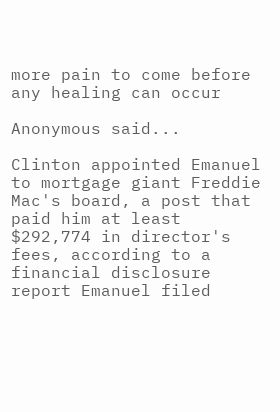more pain to come before any healing can occur

Anonymous said...

Clinton appointed Emanuel to mortgage giant Freddie Mac's board, a post that paid him at least $292,774 in director's fees, according to a financial disclosure report Emanuel filed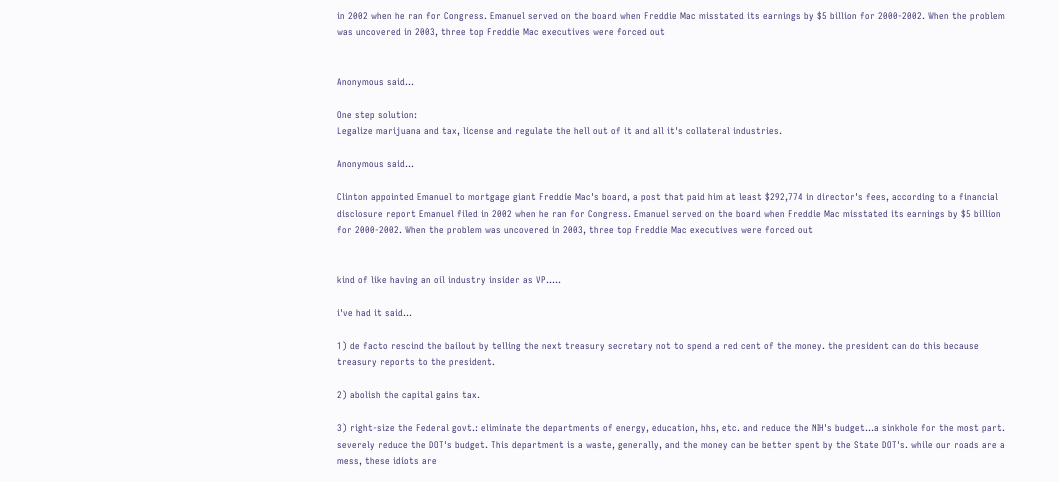in 2002 when he ran for Congress. Emanuel served on the board when Freddie Mac misstated its earnings by $5 billion for 2000-2002. When the problem was uncovered in 2003, three top Freddie Mac executives were forced out


Anonymous said...

One step solution:
Legalize marijuana and tax, license and regulate the hell out of it and all it's collateral industries.

Anonymous said...

Clinton appointed Emanuel to mortgage giant Freddie Mac's board, a post that paid him at least $292,774 in director's fees, according to a financial disclosure report Emanuel filed in 2002 when he ran for Congress. Emanuel served on the board when Freddie Mac misstated its earnings by $5 billion for 2000-2002. When the problem was uncovered in 2003, three top Freddie Mac executives were forced out


kind of like having an oil industry insider as VP.....

i've had it said...

1) de facto rescind the bailout by telling the next treasury secretary not to spend a red cent of the money. the president can do this because treasury reports to the president.

2) abolish the capital gains tax.

3) right-size the Federal govt.: eliminate the departments of energy, education, hhs, etc. and reduce the NIH's budget...a sinkhole for the most part. severely reduce the DOT's budget. This department is a waste, generally, and the money can be better spent by the State DOT's. while our roads are a mess, these idiots are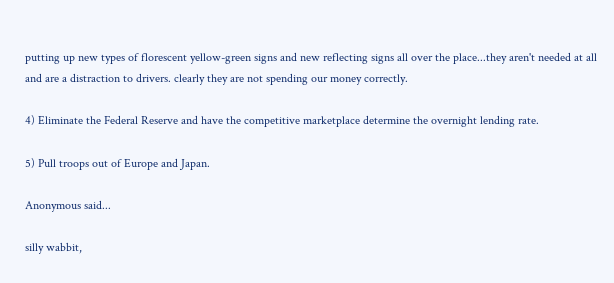putting up new types of florescent yellow-green signs and new reflecting signs all over the place...they aren't needed at all and are a distraction to drivers. clearly they are not spending our money correctly.

4) Eliminate the Federal Reserve and have the competitive marketplace determine the overnight lending rate.

5) Pull troops out of Europe and Japan.

Anonymous said...

silly wabbit,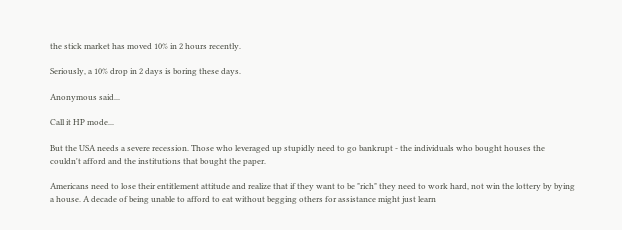the stick market has moved 10% in 2 hours recently.

Seriously, a 10% drop in 2 days is boring these days.

Anonymous said...

Call it HP mode...

But the USA needs a severe recession. Those who leveraged up stupidly need to go bankrupt - the individuals who bought houses the couldn't afford and the institutions that bought the paper.

Americans need to lose their entitlement attitude and realize that if they want to be "rich" they need to work hard, not win the lottery by bying a house. A decade of being unable to afford to eat without begging others for assistance might just learn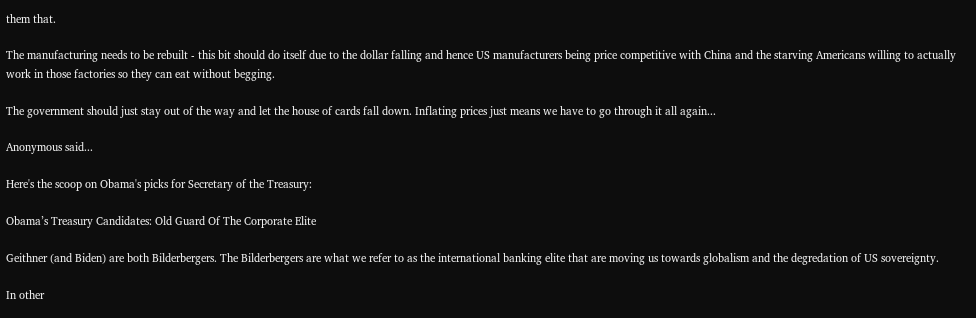them that.

The manufacturing needs to be rebuilt - this bit should do itself due to the dollar falling and hence US manufacturers being price competitive with China and the starving Americans willing to actually work in those factories so they can eat without begging.

The government should just stay out of the way and let the house of cards fall down. Inflating prices just means we have to go through it all again...

Anonymous said...

Here's the scoop on Obama's picks for Secretary of the Treasury:

Obama’s Treasury Candidates: Old Guard Of The Corporate Elite

Geithner (and Biden) are both Bilderbergers. The Bilderbergers are what we refer to as the international banking elite that are moving us towards globalism and the degredation of US sovereignty.

In other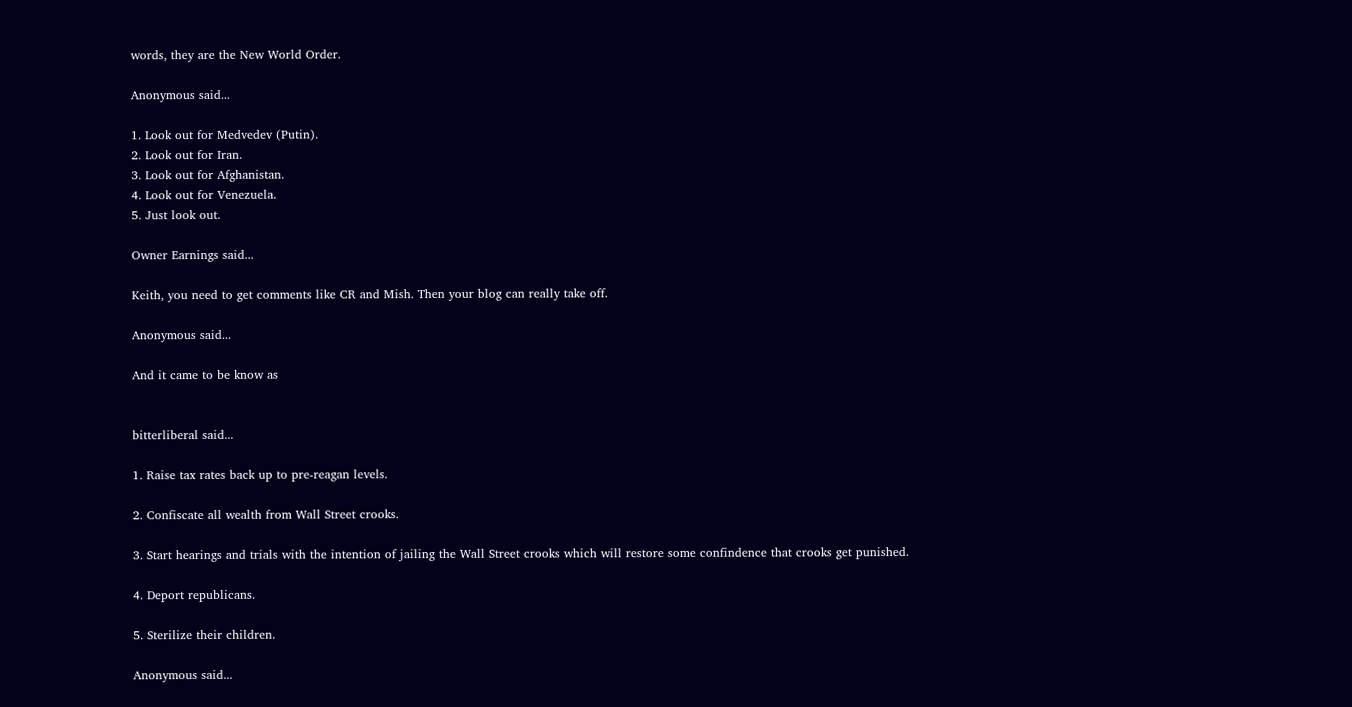words, they are the New World Order.

Anonymous said...

1. Look out for Medvedev (Putin).
2. Look out for Iran.
3. Look out for Afghanistan.
4. Look out for Venezuela.
5. Just look out.

Owner Earnings said...

Keith, you need to get comments like CR and Mish. Then your blog can really take off.

Anonymous said...

And it came to be know as


bitterliberal said...

1. Raise tax rates back up to pre-reagan levels.

2. Confiscate all wealth from Wall Street crooks.

3. Start hearings and trials with the intention of jailing the Wall Street crooks which will restore some confindence that crooks get punished.

4. Deport republicans.

5. Sterilize their children.

Anonymous said...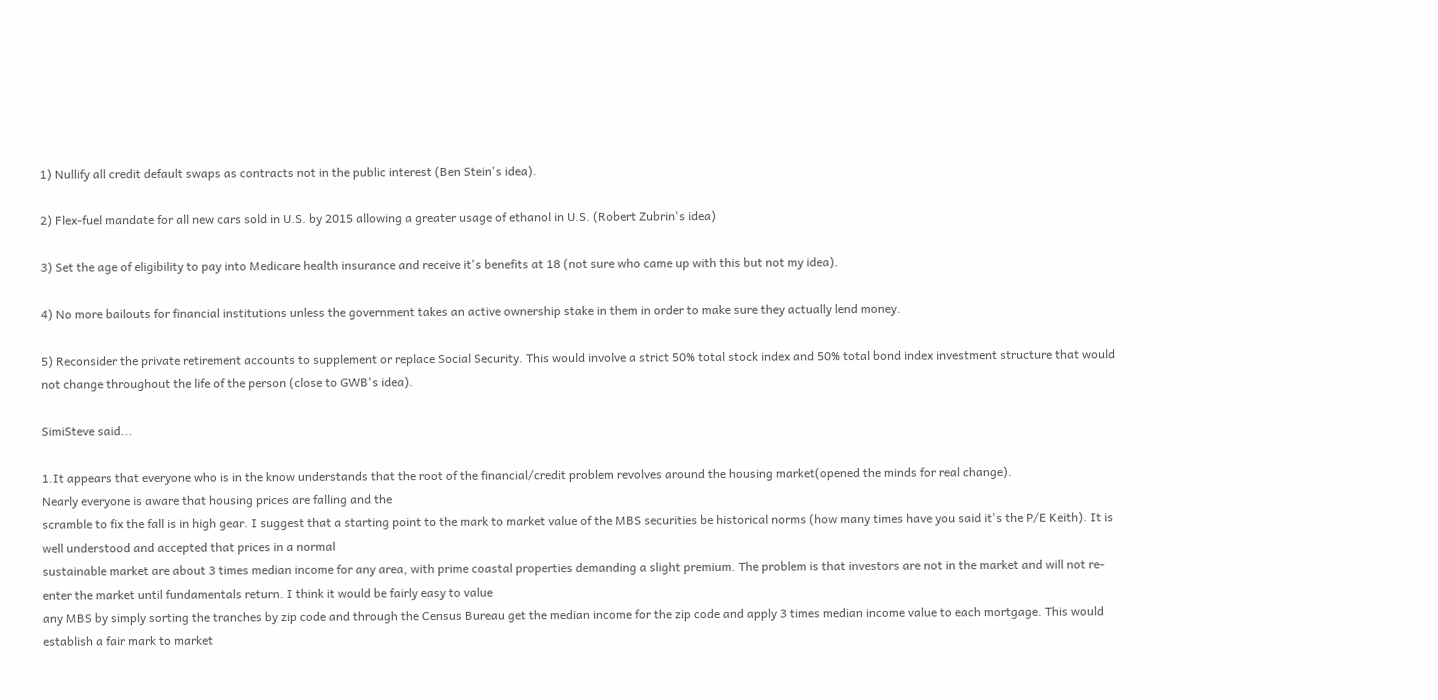1) Nullify all credit default swaps as contracts not in the public interest (Ben Stein's idea).

2) Flex-fuel mandate for all new cars sold in U.S. by 2015 allowing a greater usage of ethanol in U.S. (Robert Zubrin's idea)

3) Set the age of eligibility to pay into Medicare health insurance and receive it's benefits at 18 (not sure who came up with this but not my idea).

4) No more bailouts for financial institutions unless the government takes an active ownership stake in them in order to make sure they actually lend money.

5) Reconsider the private retirement accounts to supplement or replace Social Security. This would involve a strict 50% total stock index and 50% total bond index investment structure that would not change throughout the life of the person (close to GWB's idea).

SimiSteve said...

1.It appears that everyone who is in the know understands that the root of the financial/credit problem revolves around the housing market(opened the minds for real change).
Nearly everyone is aware that housing prices are falling and the
scramble to fix the fall is in high gear. I suggest that a starting point to the mark to market value of the MBS securities be historical norms (how many times have you said it's the P/E Keith). It is well understood and accepted that prices in a normal
sustainable market are about 3 times median income for any area, with prime coastal properties demanding a slight premium. The problem is that investors are not in the market and will not re-enter the market until fundamentals return. I think it would be fairly easy to value
any MBS by simply sorting the tranches by zip code and through the Census Bureau get the median income for the zip code and apply 3 times median income value to each mortgage. This would establish a fair mark to market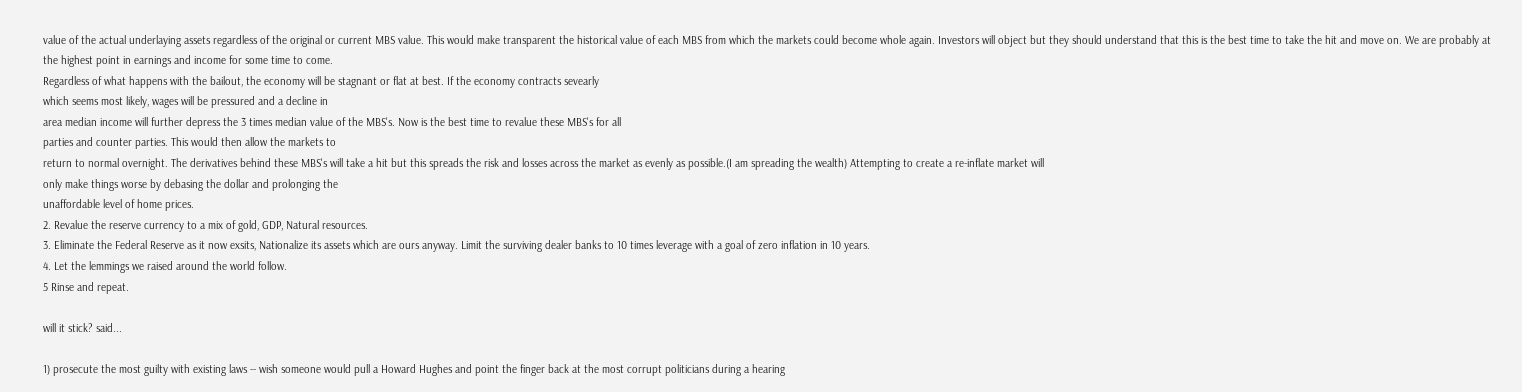value of the actual underlaying assets regardless of the original or current MBS value. This would make transparent the historical value of each MBS from which the markets could become whole again. Investors will object but they should understand that this is the best time to take the hit and move on. We are probably at the highest point in earnings and income for some time to come.
Regardless of what happens with the bailout, the economy will be stagnant or flat at best. If the economy contracts sevearly
which seems most likely, wages will be pressured and a decline in
area median income will further depress the 3 times median value of the MBS's. Now is the best time to revalue these MBS's for all
parties and counter parties. This would then allow the markets to
return to normal overnight. The derivatives behind these MBS's will take a hit but this spreads the risk and losses across the market as evenly as possible.(I am spreading the wealth) Attempting to create a re-inflate market will
only make things worse by debasing the dollar and prolonging the
unaffordable level of home prices.
2. Revalue the reserve currency to a mix of gold, GDP, Natural resources.
3. Eliminate the Federal Reserve as it now exsits, Nationalize its assets which are ours anyway. Limit the surviving dealer banks to 10 times leverage with a goal of zero inflation in 10 years.
4. Let the lemmings we raised around the world follow.
5 Rinse and repeat.

will it stick? said...

1) prosecute the most guilty with existing laws -- wish someone would pull a Howard Hughes and point the finger back at the most corrupt politicians during a hearing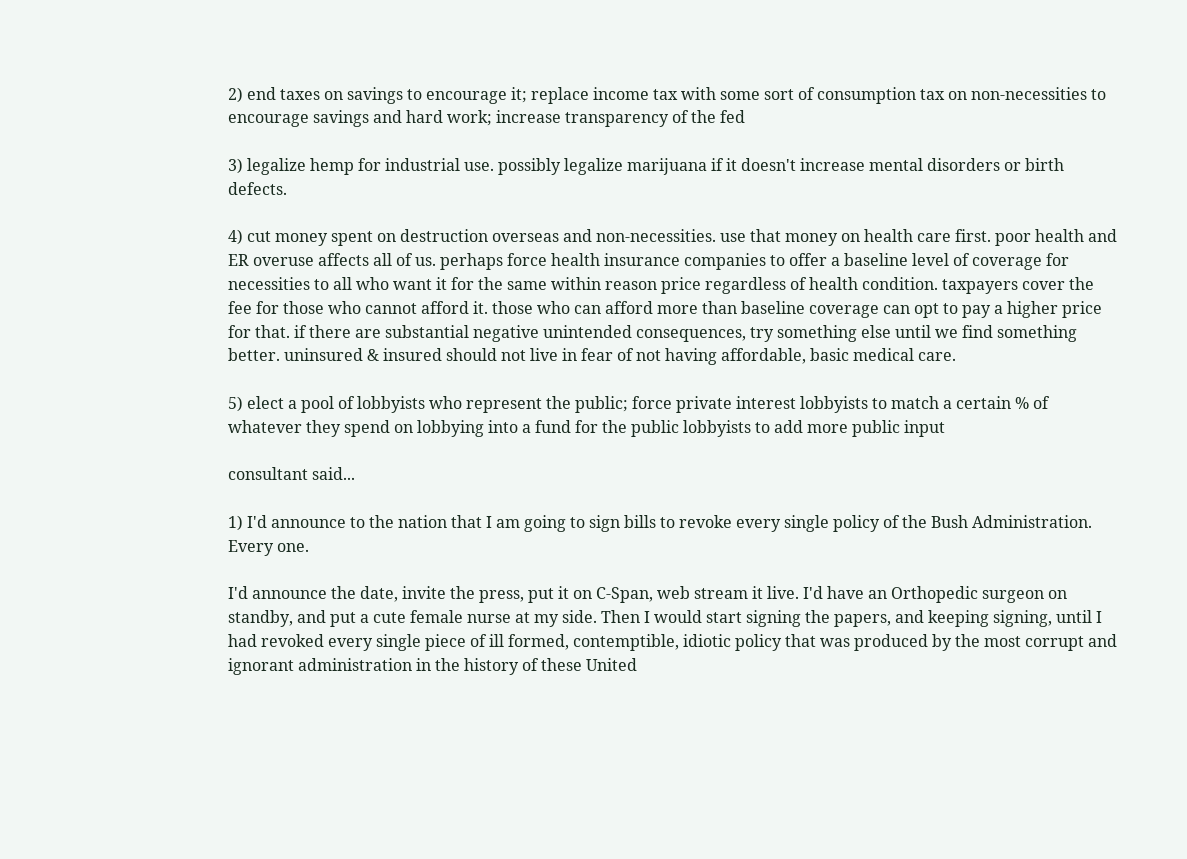2) end taxes on savings to encourage it; replace income tax with some sort of consumption tax on non-necessities to encourage savings and hard work; increase transparency of the fed

3) legalize hemp for industrial use. possibly legalize marijuana if it doesn't increase mental disorders or birth defects.

4) cut money spent on destruction overseas and non-necessities. use that money on health care first. poor health and ER overuse affects all of us. perhaps force health insurance companies to offer a baseline level of coverage for necessities to all who want it for the same within reason price regardless of health condition. taxpayers cover the fee for those who cannot afford it. those who can afford more than baseline coverage can opt to pay a higher price for that. if there are substantial negative unintended consequences, try something else until we find something better. uninsured & insured should not live in fear of not having affordable, basic medical care.

5) elect a pool of lobbyists who represent the public; force private interest lobbyists to match a certain % of whatever they spend on lobbying into a fund for the public lobbyists to add more public input

consultant said...

1) I'd announce to the nation that I am going to sign bills to revoke every single policy of the Bush Administration. Every one.

I'd announce the date, invite the press, put it on C-Span, web stream it live. I'd have an Orthopedic surgeon on standby, and put a cute female nurse at my side. Then I would start signing the papers, and keeping signing, until I had revoked every single piece of ill formed, contemptible, idiotic policy that was produced by the most corrupt and ignorant administration in the history of these United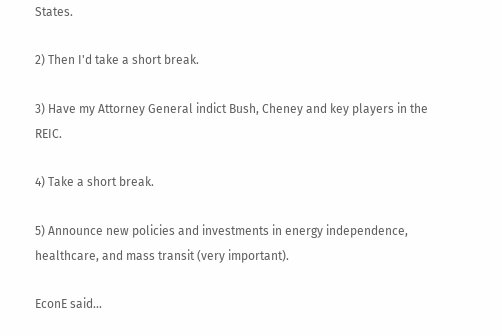States.

2) Then I'd take a short break.

3) Have my Attorney General indict Bush, Cheney and key players in the REIC.

4) Take a short break.

5) Announce new policies and investments in energy independence, healthcare, and mass transit (very important).

EconE said...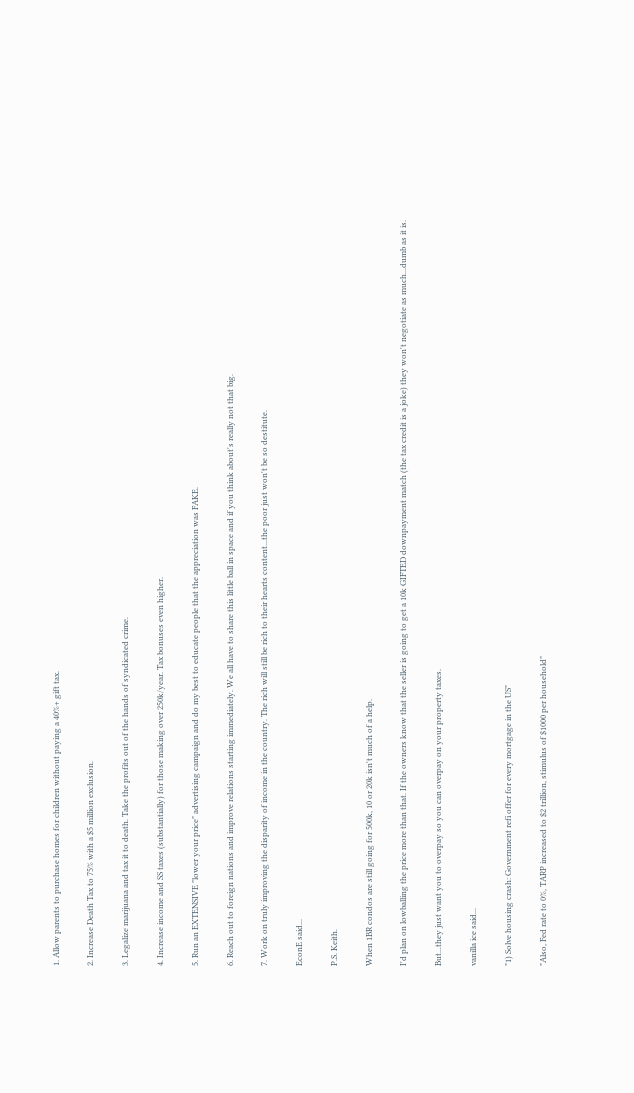1. Allow parents to purchase homes for children without paying a 40%+ gift tax.

2. Increase Death Tax to 75% with a $5 million exclusion.

3. Legalize marijuana and tax it to death. Take the profits out of the hands of syndicated crime.

4. Increase income and SS taxes (substantially) for those making over 250k/year. Tax bonuses even higher.

5. Run an EXTENSIVE "lower your price" advertising campaign and do my best to educate people that the appreciation was FAKE.

6. Reach out to foreign nations and improve relations starting immediately. We all have to share this little ball in space and if you think about's really not that big.

7. Work on truly improving the disparity of income in the country. The rich will still be rich to their hearts content...the poor just won't be so destitute.

EconE said...

P.S. Keith.

When 1BR condos are still going for 500k, 10 or 20k isn't much of a help.

I'd plan on lowballing the price more than that. If the owners know that the seller is going to get a 10k GIFTED downpayment match (the tax credit is a joke) they won't negotiate as much...dumb as it is.

But...they just want you to overpay so you can overpay on your property taxes.

vanilla ice said...

"1) Solve housing crash: Government refi offer for every mortgage in the US"

"Also, Fed rate to 0%, TARP increased to $2 trillion, stimulus of $1000 per household"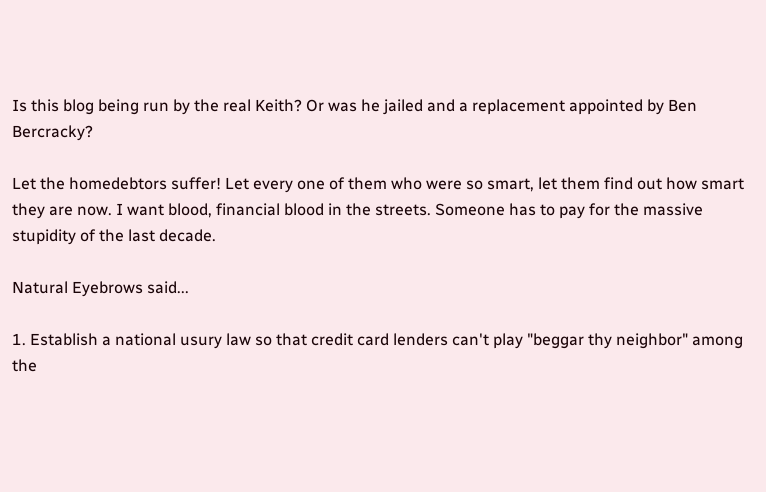Is this blog being run by the real Keith? Or was he jailed and a replacement appointed by Ben Bercracky?

Let the homedebtors suffer! Let every one of them who were so smart, let them find out how smart they are now. I want blood, financial blood in the streets. Someone has to pay for the massive stupidity of the last decade.

Natural Eyebrows said...

1. Establish a national usury law so that credit card lenders can't play "beggar thy neighbor" among the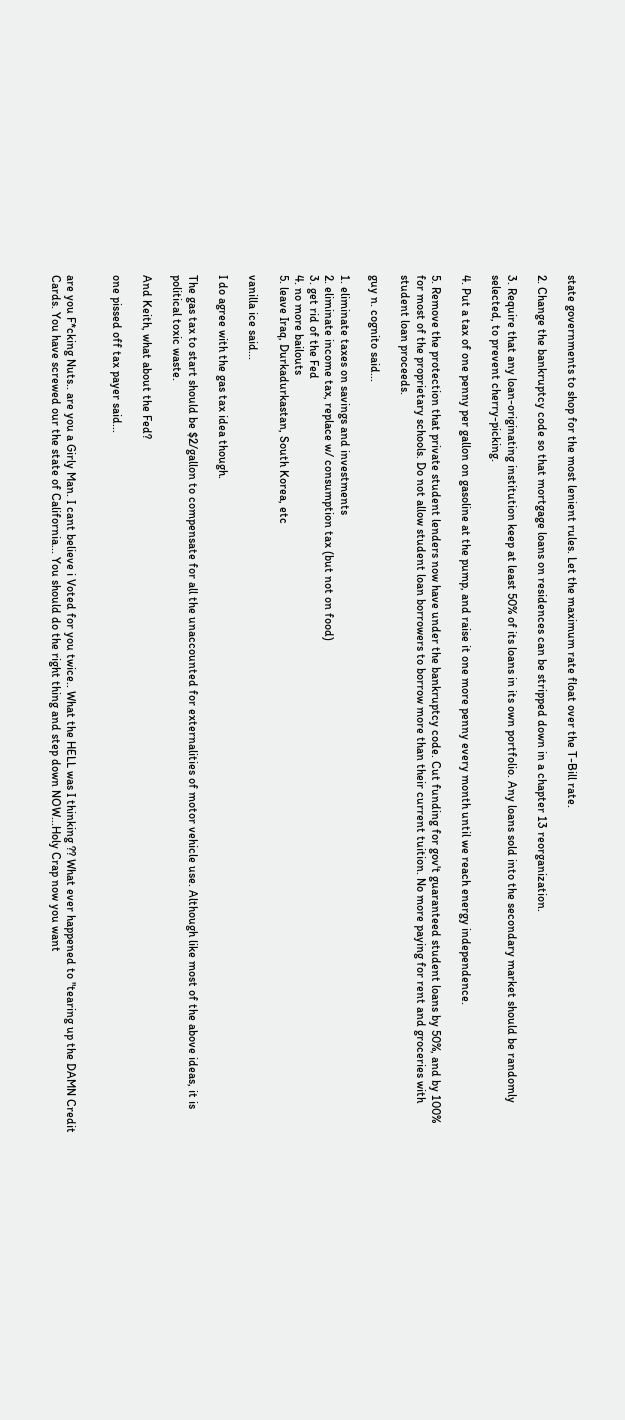state governments to shop for the most lenient rules. Let the maximum rate float over the T-Bill rate.

2. Change the bankruptcy code so that mortgage loans on residences can be stripped down in a chapter 13 reorganization.

3. Require that any loan-originating institution keep at least 50% of its loans in its own portfolio. Any loans sold into the secondary market should be randomly selected, to prevent cherry-picking.

4. Put a tax of one penny per gallon on gasoline at the pump, and raise it one more penny every month until we reach energy independence.

5. Remove the protection that private student lenders now have under the bankruptcy code. Cut funding for gov't guaranteed student loans by 50%, and by 100% for most of the proprietary schools. Do not allow student loan borrowers to borrow more than their current tuition. No more paying for rent and groceries with student loan proceeds.

guy n. cognito said...

1. eliminate taxes on savings and investments
2. eliminate income tax, replace w/ consumption tax (but not on food)
3. get rid of the Fed
4. no more bailouts
5. leave Iraq, Durkadurkastan, South Korea, etc

vanilla ice said...

I do agree with the gas tax idea though.

The gas tax to start should be $2/gallon to compensate for all the unaccounted for externalities of motor vehicle use. Although like most of the above ideas, it is political toxic waste.

And Keith, what about the Fed?

one pissed off tax payer said...


are you F*cking Nuts.. are you a Girly Man. I cant believe i Voted for you twice.. What the HELL was I thinking ?? What ever happened to "tearing up the DAMN Credit Cards. You have screwed our the state of California... You should do the right thing and step down NOW...Holy Crap now you want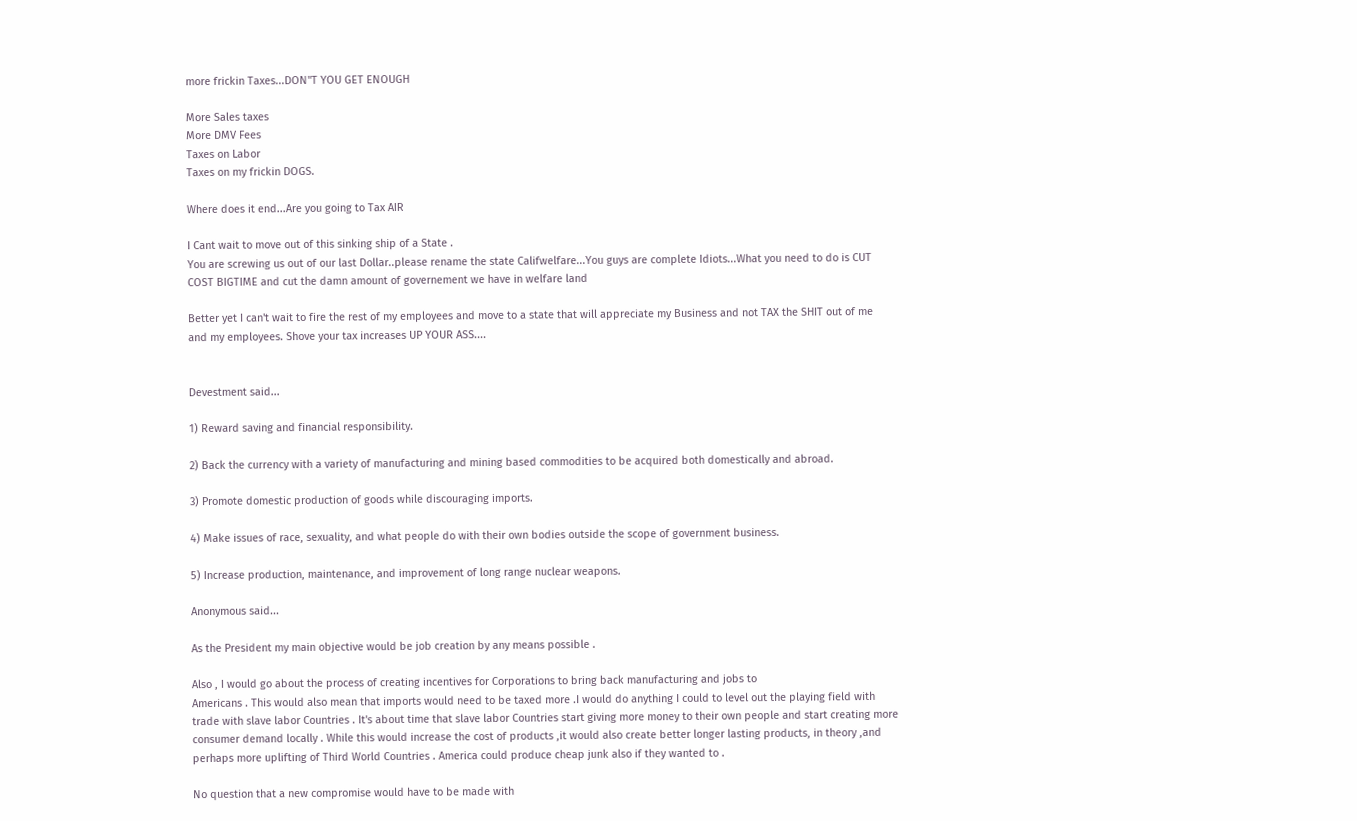more frickin Taxes...DON"T YOU GET ENOUGH

More Sales taxes
More DMV Fees
Taxes on Labor
Taxes on my frickin DOGS.

Where does it end...Are you going to Tax AIR

I Cant wait to move out of this sinking ship of a State .
You are screwing us out of our last Dollar..please rename the state Califwelfare...You guys are complete Idiots...What you need to do is CUT COST BIGTIME and cut the damn amount of governement we have in welfare land

Better yet I can't wait to fire the rest of my employees and move to a state that will appreciate my Business and not TAX the SHIT out of me and my employees. Shove your tax increases UP YOUR ASS....


Devestment said...

1) Reward saving and financial responsibility.

2) Back the currency with a variety of manufacturing and mining based commodities to be acquired both domestically and abroad.

3) Promote domestic production of goods while discouraging imports.

4) Make issues of race, sexuality, and what people do with their own bodies outside the scope of government business.

5) Increase production, maintenance, and improvement of long range nuclear weapons.

Anonymous said...

As the President my main objective would be job creation by any means possible .

Also , I would go about the process of creating incentives for Corporations to bring back manufacturing and jobs to
Americans . This would also mean that imports would need to be taxed more .I would do anything I could to level out the playing field with trade with slave labor Countries . It's about time that slave labor Countries start giving more money to their own people and start creating more consumer demand locally . While this would increase the cost of products ,it would also create better longer lasting products, in theory ,and perhaps more uplifting of Third World Countries . America could produce cheap junk also if they wanted to .

No question that a new compromise would have to be made with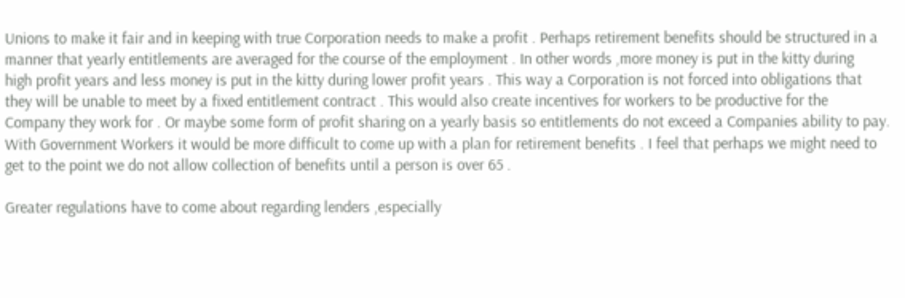Unions to make it fair and in keeping with true Corporation needs to make a profit . Perhaps retirement benefits should be structured in a manner that yearly entitlements are averaged for the course of the employment . In other words ,more money is put in the kitty during
high profit years and less money is put in the kitty during lower profit years . This way a Corporation is not forced into obligations that they will be unable to meet by a fixed entitlement contract . This would also create incentives for workers to be productive for the Company they work for . Or maybe some form of profit sharing on a yearly basis so entitlements do not exceed a Companies ability to pay. With Government Workers it would be more difficult to come up with a plan for retirement benefits . I feel that perhaps we might need to get to the point we do not allow collection of benefits until a person is over 65 .

Greater regulations have to come about regarding lenders ,especially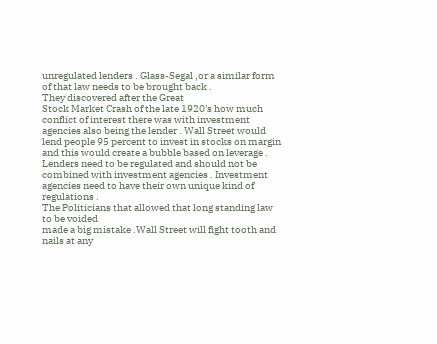unregulated lenders . Glass-Segal ,or a similar form of that law needs to be brought back .
They discovered after the Great
Stock Market Crash of the late 1920's how much conflict of interest there was with investment agencies also being the lender . Wall Street would lend people 95 percent to invest in stocks on margin and this would create a bubble based on leverage . Lenders need to be regulated and should not be combined with investment agencies . Investment agencies need to have their own unique kind of regulations .
The Politicians that allowed that long standing law to be voided
made a big mistake .Wall Street will fight tooth and nails at any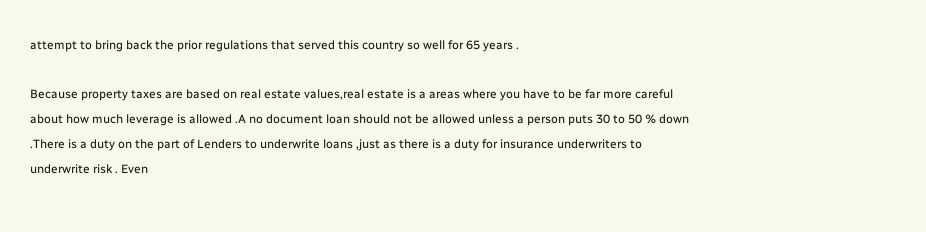attempt to bring back the prior regulations that served this country so well for 65 years .

Because property taxes are based on real estate values,real estate is a areas where you have to be far more careful about how much leverage is allowed .A no document loan should not be allowed unless a person puts 30 to 50 % down .There is a duty on the part of Lenders to underwrite loans ,just as there is a duty for insurance underwriters to underwrite risk . Even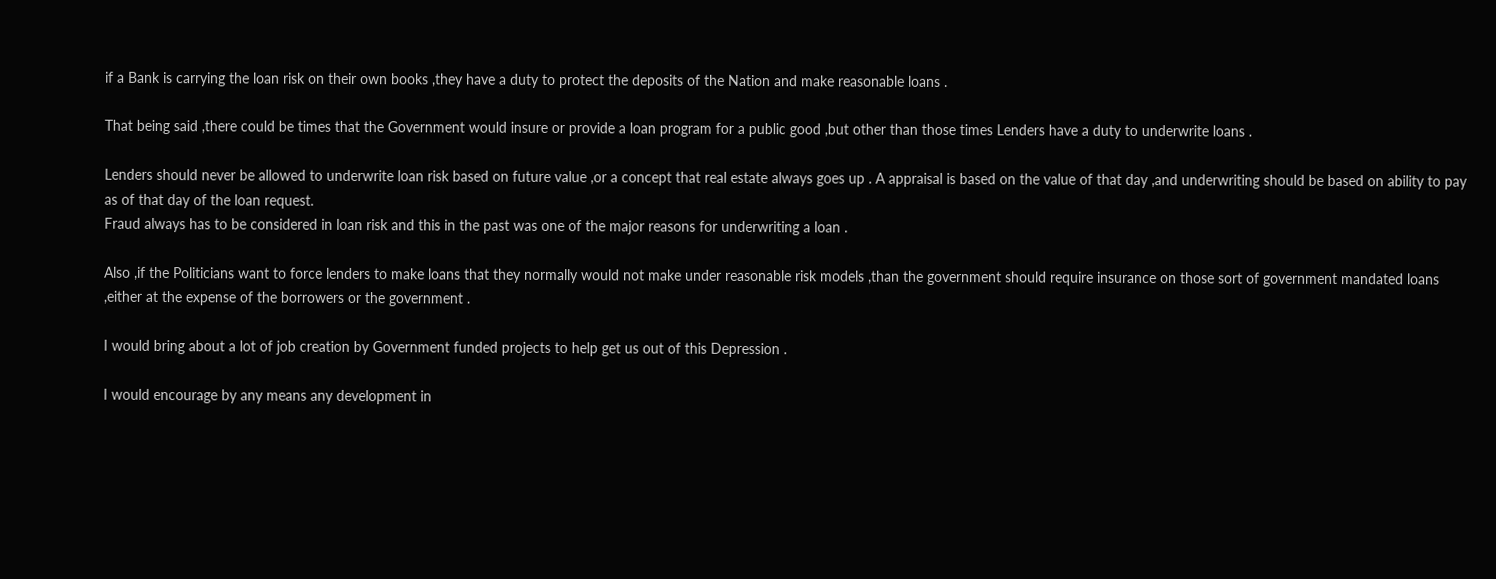if a Bank is carrying the loan risk on their own books ,they have a duty to protect the deposits of the Nation and make reasonable loans .

That being said ,there could be times that the Government would insure or provide a loan program for a public good ,but other than those times Lenders have a duty to underwrite loans .

Lenders should never be allowed to underwrite loan risk based on future value ,or a concept that real estate always goes up . A appraisal is based on the value of that day ,and underwriting should be based on ability to pay as of that day of the loan request.
Fraud always has to be considered in loan risk and this in the past was one of the major reasons for underwriting a loan .

Also ,if the Politicians want to force lenders to make loans that they normally would not make under reasonable risk models ,than the government should require insurance on those sort of government mandated loans ,either at the expense of the borrowers or the government .

I would bring about a lot of job creation by Government funded projects to help get us out of this Depression .

I would encourage by any means any development in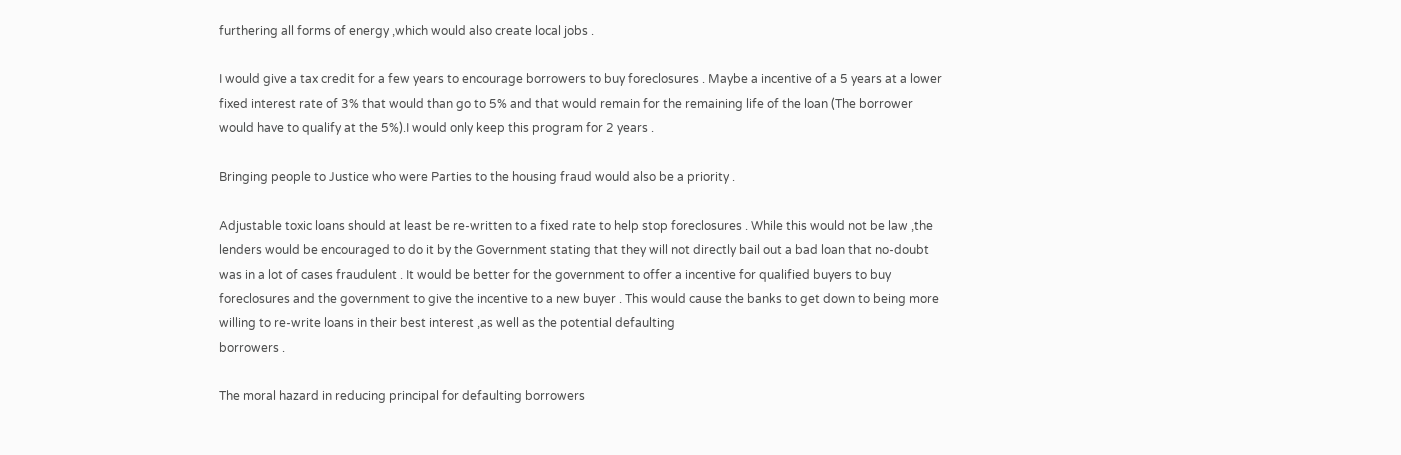furthering all forms of energy ,which would also create local jobs .

I would give a tax credit for a few years to encourage borrowers to buy foreclosures . Maybe a incentive of a 5 years at a lower fixed interest rate of 3% that would than go to 5% and that would remain for the remaining life of the loan (The borrower would have to qualify at the 5%).I would only keep this program for 2 years .

Bringing people to Justice who were Parties to the housing fraud would also be a priority .

Adjustable toxic loans should at least be re-written to a fixed rate to help stop foreclosures . While this would not be law ,the lenders would be encouraged to do it by the Government stating that they will not directly bail out a bad loan that no-doubt was in a lot of cases fraudulent . It would be better for the government to offer a incentive for qualified buyers to buy foreclosures and the government to give the incentive to a new buyer . This would cause the banks to get down to being more willing to re-write loans in their best interest ,as well as the potential defaulting
borrowers .

The moral hazard in reducing principal for defaulting borrowers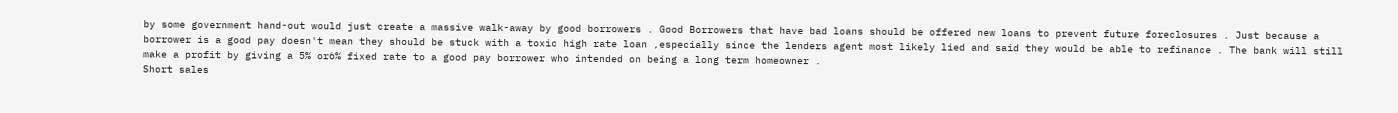by some government hand-out would just create a massive walk-away by good borrowers . Good Borrowers that have bad loans should be offered new loans to prevent future foreclosures . Just because a borrower is a good pay doesn't mean they should be stuck with a toxic high rate loan ,especially since the lenders agent most likely lied and said they would be able to refinance . The bank will still make a profit by giving a 5% or6% fixed rate to a good pay borrower who intended on being a long term homeowner .
Short sales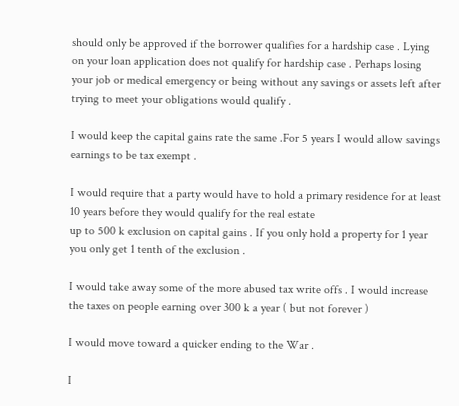should only be approved if the borrower qualifies for a hardship case . Lying on your loan application does not qualify for hardship case . Perhaps losing your job or medical emergency or being without any savings or assets left after trying to meet your obligations would qualify .

I would keep the capital gains rate the same .For 5 years I would allow savings earnings to be tax exempt .

I would require that a party would have to hold a primary residence for at least 10 years before they would qualify for the real estate
up to 500 k exclusion on capital gains . If you only hold a property for 1 year you only get 1 tenth of the exclusion .

I would take away some of the more abused tax write offs . I would increase the taxes on people earning over 300 k a year ( but not forever )

I would move toward a quicker ending to the War .

I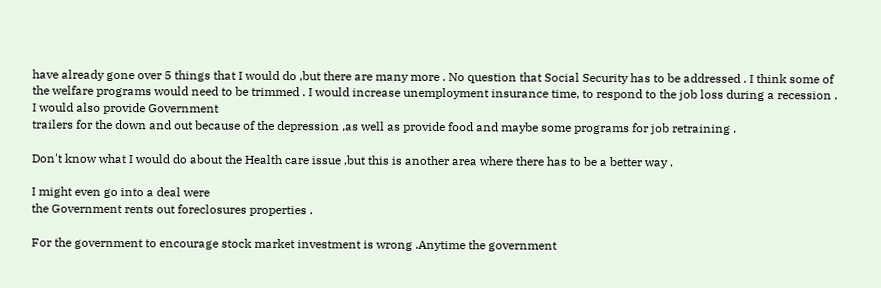have already gone over 5 things that I would do ,but there are many more . No question that Social Security has to be addressed . I think some of the welfare programs would need to be trimmed . I would increase unemployment insurance time, to respond to the job loss during a recession . I would also provide Government
trailers for the down and out because of the depression ,as well as provide food and maybe some programs for job retraining .

Don't know what I would do about the Health care issue ,but this is another area where there has to be a better way .

I might even go into a deal were
the Government rents out foreclosures properties .

For the government to encourage stock market investment is wrong .Anytime the government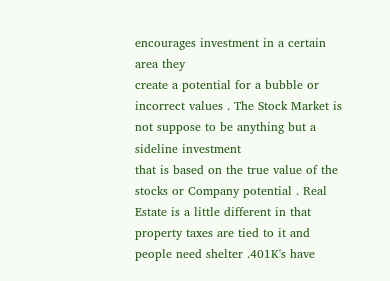encourages investment in a certain area they
create a potential for a bubble or incorrect values . The Stock Market is not suppose to be anything but a sideline investment
that is based on the true value of the stocks or Company potential . Real Estate is a little different in that property taxes are tied to it and people need shelter .401K's have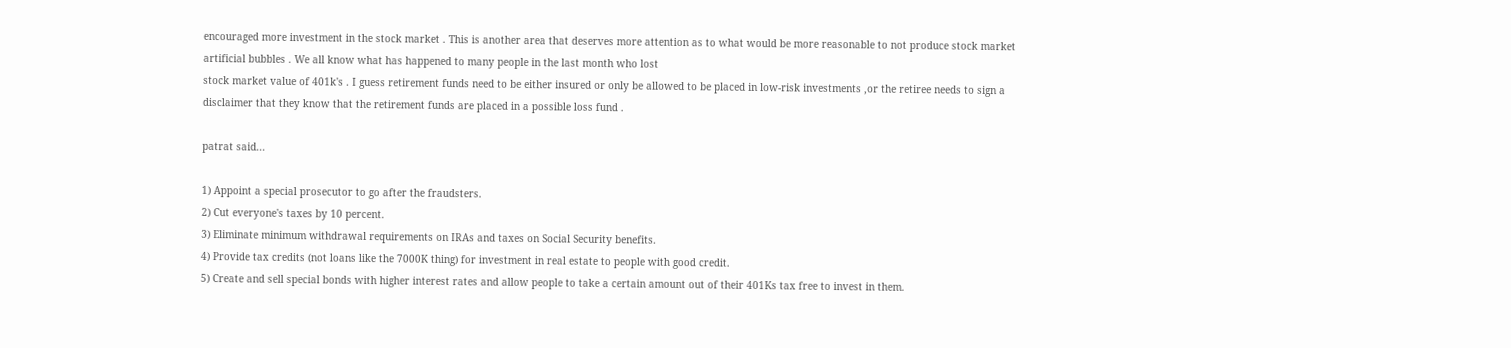encouraged more investment in the stock market . This is another area that deserves more attention as to what would be more reasonable to not produce stock market artificial bubbles . We all know what has happened to many people in the last month who lost
stock market value of 401k's . I guess retirement funds need to be either insured or only be allowed to be placed in low-risk investments ,or the retiree needs to sign a disclaimer that they know that the retirement funds are placed in a possible loss fund .

patrat said...

1) Appoint a special prosecutor to go after the fraudsters.
2) Cut everyone's taxes by 10 percent.
3) Eliminate minimum withdrawal requirements on IRAs and taxes on Social Security benefits.
4) Provide tax credits (not loans like the 7000K thing) for investment in real estate to people with good credit.
5) Create and sell special bonds with higher interest rates and allow people to take a certain amount out of their 401Ks tax free to invest in them.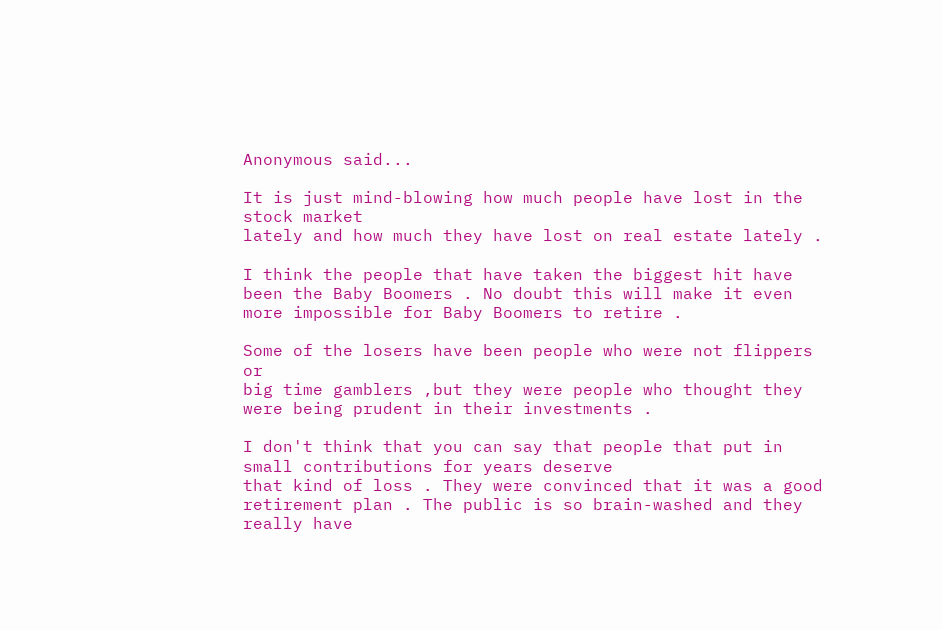Anonymous said...

It is just mind-blowing how much people have lost in the stock market
lately and how much they have lost on real estate lately .

I think the people that have taken the biggest hit have been the Baby Boomers . No doubt this will make it even more impossible for Baby Boomers to retire .

Some of the losers have been people who were not flippers or
big time gamblers ,but they were people who thought they were being prudent in their investments .

I don't think that you can say that people that put in small contributions for years deserve
that kind of loss . They were convinced that it was a good retirement plan . The public is so brain-washed and they really have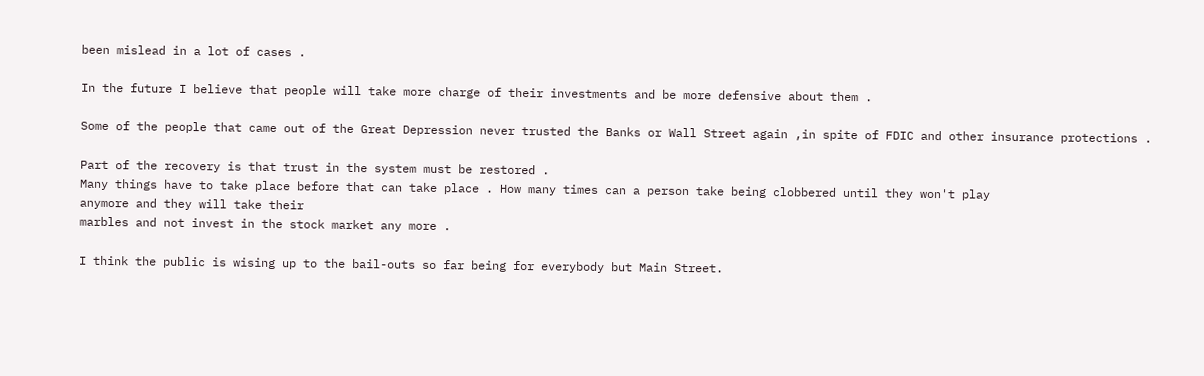been mislead in a lot of cases .

In the future I believe that people will take more charge of their investments and be more defensive about them .

Some of the people that came out of the Great Depression never trusted the Banks or Wall Street again ,in spite of FDIC and other insurance protections .

Part of the recovery is that trust in the system must be restored .
Many things have to take place before that can take place . How many times can a person take being clobbered until they won't play
anymore and they will take their
marbles and not invest in the stock market any more .

I think the public is wising up to the bail-outs so far being for everybody but Main Street.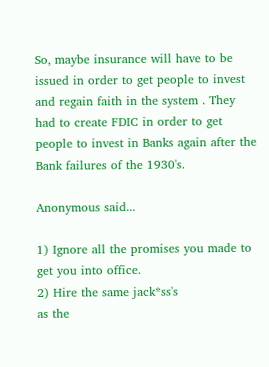So, maybe insurance will have to be issued in order to get people to invest and regain faith in the system . They had to create FDIC in order to get people to invest in Banks again after the Bank failures of the 1930's.

Anonymous said...

1) Ignore all the promises you made to get you into office.
2) Hire the same jack*ss's
as the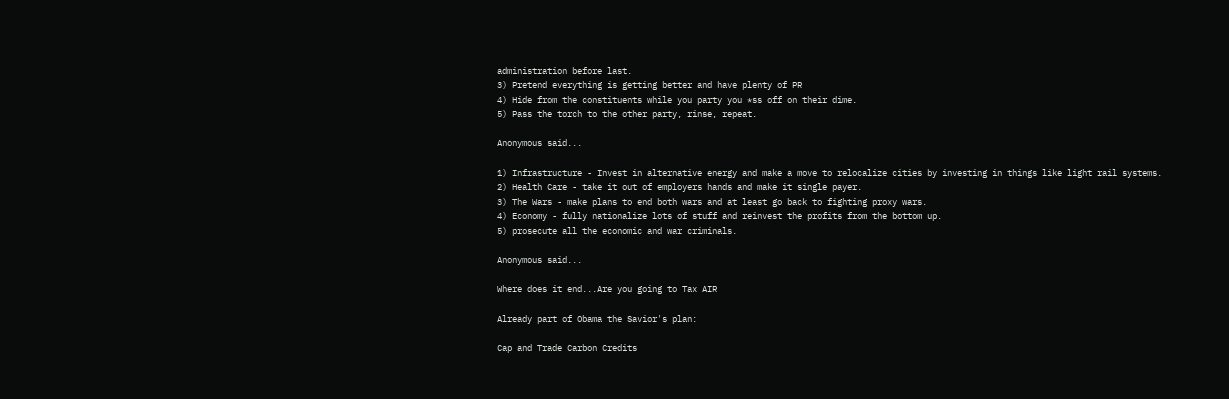administration before last.
3) Pretend everything is getting better and have plenty of PR
4) Hide from the constituents while you party you *ss off on their dime.
5) Pass the torch to the other party, rinse, repeat.

Anonymous said...

1) Infrastructure - Invest in alternative energy and make a move to relocalize cities by investing in things like light rail systems.
2) Health Care - take it out of employers hands and make it single payer.
3) The Wars - make plans to end both wars and at least go back to fighting proxy wars.
4) Economy - fully nationalize lots of stuff and reinvest the profits from the bottom up.
5) prosecute all the economic and war criminals.

Anonymous said...

Where does it end...Are you going to Tax AIR

Already part of Obama the Savior's plan:

Cap and Trade Carbon Credits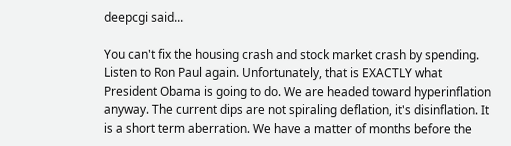deepcgi said...

You can't fix the housing crash and stock market crash by spending. Listen to Ron Paul again. Unfortunately, that is EXACTLY what President Obama is going to do. We are headed toward hyperinflation anyway. The current dips are not spiraling deflation, it's disinflation. It is a short term aberration. We have a matter of months before the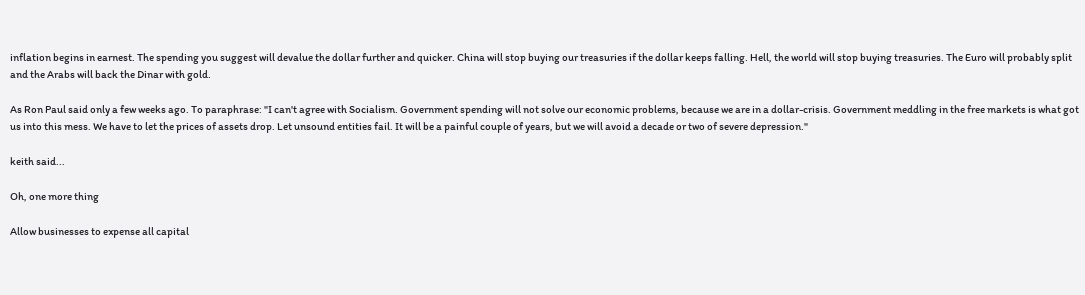inflation begins in earnest. The spending you suggest will devalue the dollar further and quicker. China will stop buying our treasuries if the dollar keeps falling. Hell, the world will stop buying treasuries. The Euro will probably split and the Arabs will back the Dinar with gold.

As Ron Paul said only a few weeks ago. To paraphrase: "I can't agree with Socialism. Government spending will not solve our economic problems, because we are in a dollar-crisis. Government meddling in the free markets is what got us into this mess. We have to let the prices of assets drop. Let unsound entities fail. It will be a painful couple of years, but we will avoid a decade or two of severe depression."

keith said...

Oh, one more thing

Allow businesses to expense all capital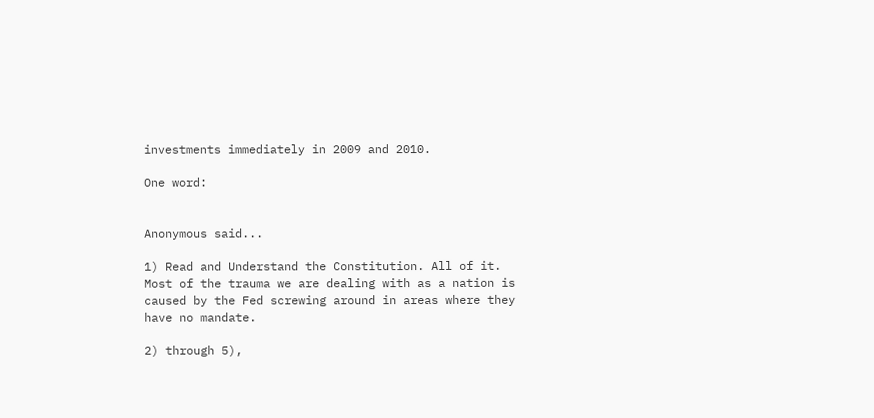investments immediately in 2009 and 2010.

One word:


Anonymous said...

1) Read and Understand the Constitution. All of it. Most of the trauma we are dealing with as a nation is caused by the Fed screwing around in areas where they have no mandate.

2) through 5),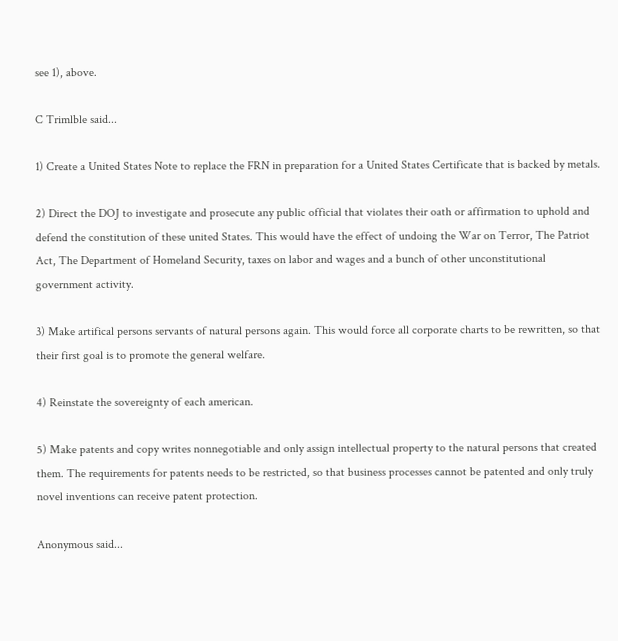see 1), above.

C Trimlble said...

1) Create a United States Note to replace the FRN in preparation for a United States Certificate that is backed by metals.

2) Direct the DOJ to investigate and prosecute any public official that violates their oath or affirmation to uphold and defend the constitution of these united States. This would have the effect of undoing the War on Terror, The Patriot Act, The Department of Homeland Security, taxes on labor and wages and a bunch of other unconstitutional government activity.

3) Make artifical persons servants of natural persons again. This would force all corporate charts to be rewritten, so that their first goal is to promote the general welfare.

4) Reinstate the sovereignty of each american.

5) Make patents and copy writes nonnegotiable and only assign intellectual property to the natural persons that created them. The requirements for patents needs to be restricted, so that business processes cannot be patented and only truly novel inventions can receive patent protection.

Anonymous said...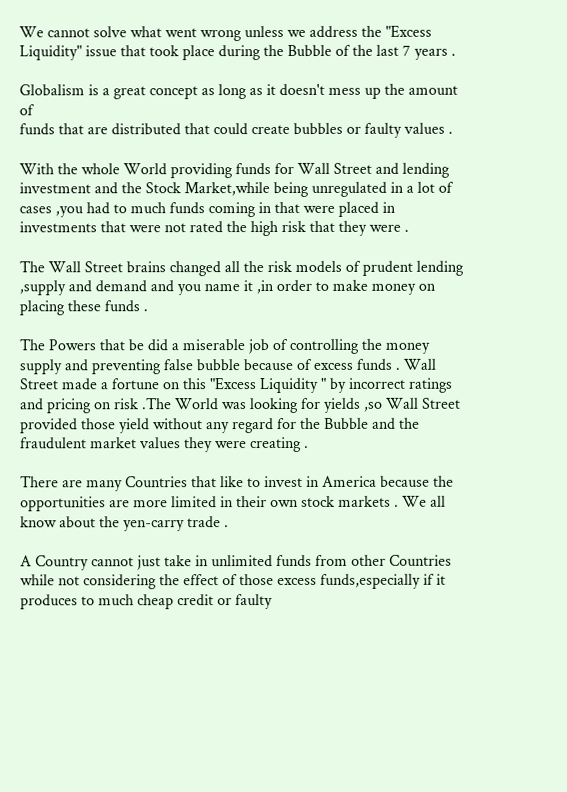We cannot solve what went wrong unless we address the "Excess Liquidity" issue that took place during the Bubble of the last 7 years .

Globalism is a great concept as long as it doesn't mess up the amount of
funds that are distributed that could create bubbles or faulty values .

With the whole World providing funds for Wall Street and lending investment and the Stock Market,while being unregulated in a lot of cases ,you had to much funds coming in that were placed in investments that were not rated the high risk that they were .

The Wall Street brains changed all the risk models of prudent lending ,supply and demand and you name it ,in order to make money on placing these funds .

The Powers that be did a miserable job of controlling the money supply and preventing false bubble because of excess funds . Wall Street made a fortune on this "Excess Liquidity " by incorrect ratings and pricing on risk .The World was looking for yields ,so Wall Street provided those yield without any regard for the Bubble and the fraudulent market values they were creating .

There are many Countries that like to invest in America because the opportunities are more limited in their own stock markets . We all know about the yen-carry trade .

A Country cannot just take in unlimited funds from other Countries while not considering the effect of those excess funds,especially if it produces to much cheap credit or faulty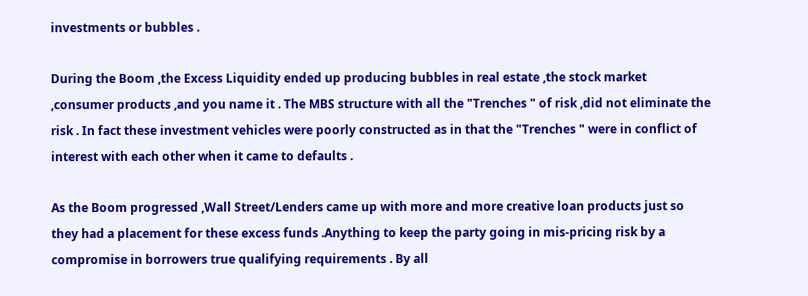investments or bubbles .

During the Boom ,the Excess Liquidity ended up producing bubbles in real estate ,the stock market ,consumer products ,and you name it . The MBS structure with all the "Trenches " of risk ,did not eliminate the risk . In fact these investment vehicles were poorly constructed as in that the "Trenches " were in conflict of interest with each other when it came to defaults .

As the Boom progressed ,Wall Street/Lenders came up with more and more creative loan products just so they had a placement for these excess funds .Anything to keep the party going in mis-pricing risk by a compromise in borrowers true qualifying requirements . By all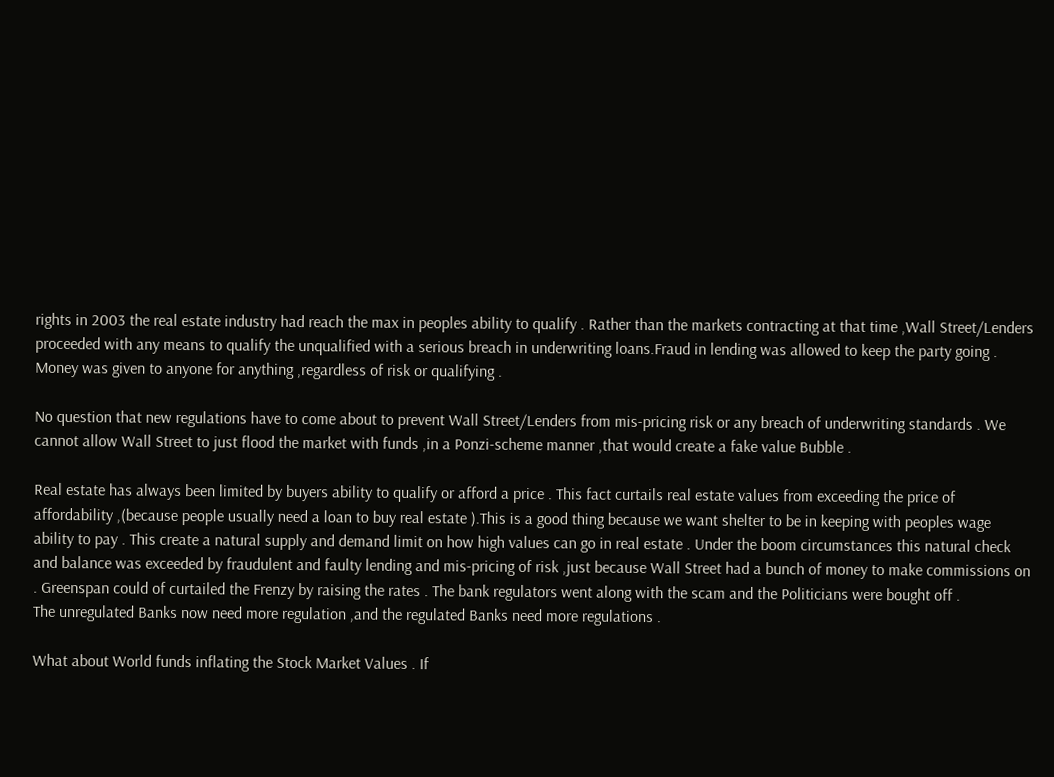rights in 2003 the real estate industry had reach the max in peoples ability to qualify . Rather than the markets contracting at that time ,Wall Street/Lenders proceeded with any means to qualify the unqualified with a serious breach in underwriting loans.Fraud in lending was allowed to keep the party going . Money was given to anyone for anything ,regardless of risk or qualifying .

No question that new regulations have to come about to prevent Wall Street/Lenders from mis-pricing risk or any breach of underwriting standards . We cannot allow Wall Street to just flood the market with funds ,in a Ponzi-scheme manner ,that would create a fake value Bubble .

Real estate has always been limited by buyers ability to qualify or afford a price . This fact curtails real estate values from exceeding the price of affordability ,(because people usually need a loan to buy real estate ).This is a good thing because we want shelter to be in keeping with peoples wage ability to pay . This create a natural supply and demand limit on how high values can go in real estate . Under the boom circumstances this natural check and balance was exceeded by fraudulent and faulty lending and mis-pricing of risk ,just because Wall Street had a bunch of money to make commissions on . Greenspan could of curtailed the Frenzy by raising the rates . The bank regulators went along with the scam and the Politicians were bought off .
The unregulated Banks now need more regulation ,and the regulated Banks need more regulations .

What about World funds inflating the Stock Market Values . If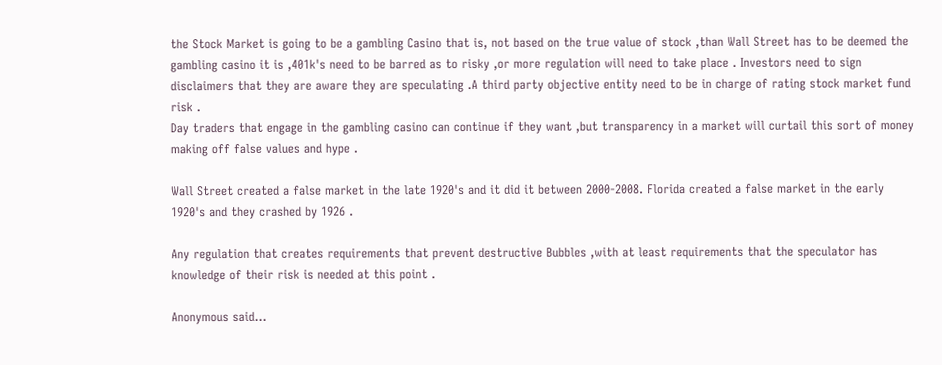the Stock Market is going to be a gambling Casino that is, not based on the true value of stock ,than Wall Street has to be deemed the gambling casino it is ,401k's need to be barred as to risky ,or more regulation will need to take place . Investors need to sign disclaimers that they are aware they are speculating .A third party objective entity need to be in charge of rating stock market fund risk .
Day traders that engage in the gambling casino can continue if they want ,but transparency in a market will curtail this sort of money making off false values and hype .

Wall Street created a false market in the late 1920's and it did it between 2000-2008. Florida created a false market in the early 1920's and they crashed by 1926 .

Any regulation that creates requirements that prevent destructive Bubbles ,with at least requirements that the speculator has knowledge of their risk is needed at this point .

Anonymous said...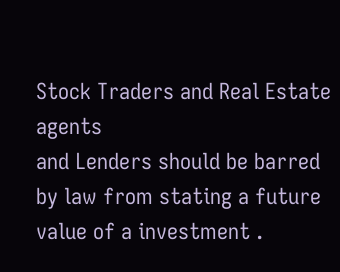Stock Traders and Real Estate agents
and Lenders should be barred by law from stating a future value of a investment .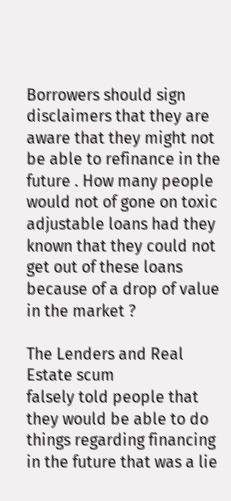Borrowers should sign disclaimers that they are aware that they might not be able to refinance in the future . How many people would not of gone on toxic adjustable loans had they known that they could not get out of these loans because of a drop of value in the market ?

The Lenders and Real Estate scum
falsely told people that they would be able to do things regarding financing in the future that was a lie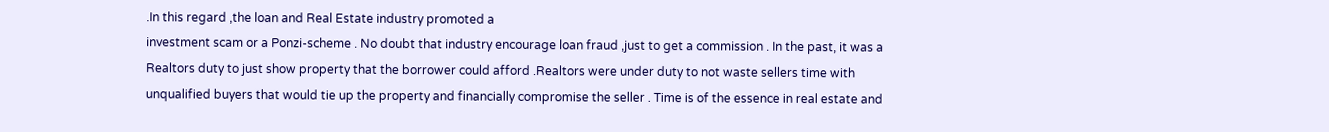.In this regard ,the loan and Real Estate industry promoted a
investment scam or a Ponzi-scheme . No doubt that industry encourage loan fraud ,just to get a commission . In the past, it was a Realtors duty to just show property that the borrower could afford .Realtors were under duty to not waste sellers time with
unqualified buyers that would tie up the property and financially compromise the seller . Time is of the essence in real estate and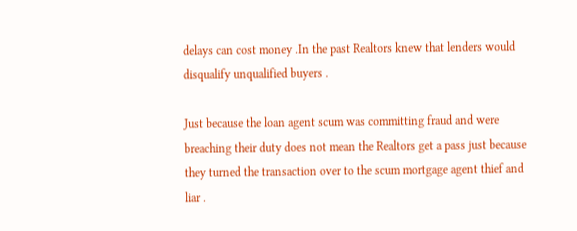delays can cost money .In the past Realtors knew that lenders would disqualify unqualified buyers .

Just because the loan agent scum was committing fraud and were breaching their duty does not mean the Realtors get a pass just because they turned the transaction over to the scum mortgage agent thief and liar .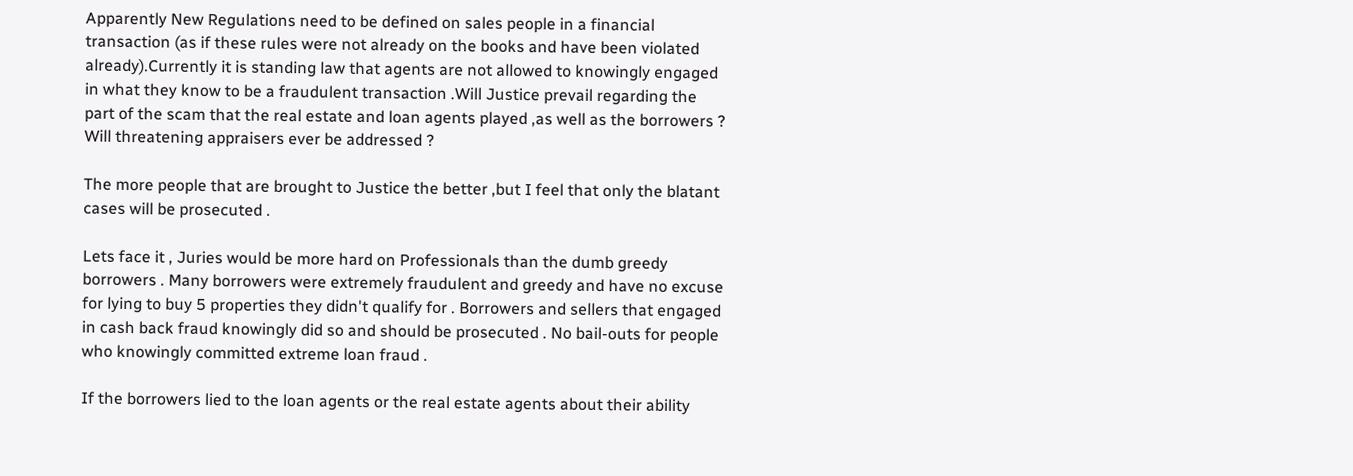Apparently New Regulations need to be defined on sales people in a financial transaction (as if these rules were not already on the books and have been violated already).Currently it is standing law that agents are not allowed to knowingly engaged in what they know to be a fraudulent transaction .Will Justice prevail regarding the part of the scam that the real estate and loan agents played ,as well as the borrowers ? Will threatening appraisers ever be addressed ?

The more people that are brought to Justice the better ,but I feel that only the blatant cases will be prosecuted .

Lets face it , Juries would be more hard on Professionals than the dumb greedy borrowers . Many borrowers were extremely fraudulent and greedy and have no excuse for lying to buy 5 properties they didn't qualify for . Borrowers and sellers that engaged in cash back fraud knowingly did so and should be prosecuted . No bail-outs for people who knowingly committed extreme loan fraud .

If the borrowers lied to the loan agents or the real estate agents about their ability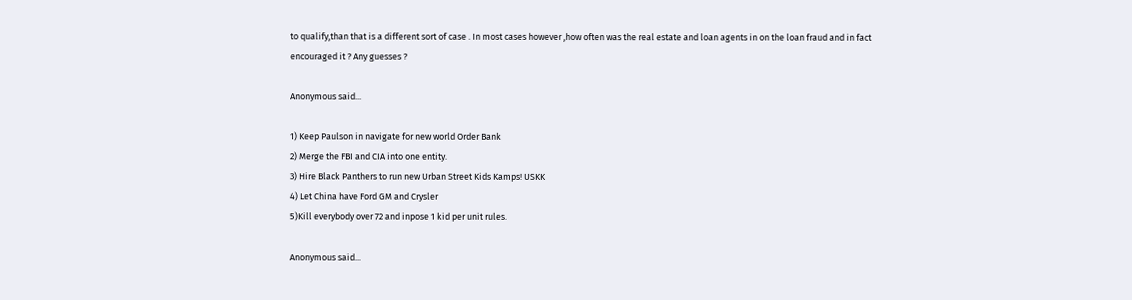to qualify,than that is a different sort of case . In most cases however ,how often was the real estate and loan agents in on the loan fraud and in fact encouraged it ? Any guesses ?

Anonymous said...

1) Keep Paulson in navigate for new world Order Bank
2) Merge the FBI and CIA into one entity.
3) Hire Black Panthers to run new Urban Street Kids Kamps! USKK
4) Let China have Ford GM and Crysler
5)Kill everybody over 72 and inpose 1 kid per unit rules.

Anonymous said...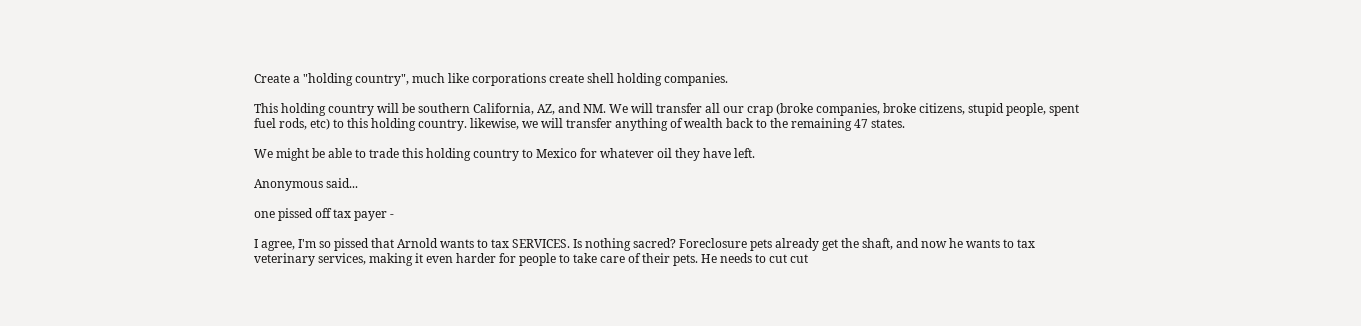Create a "holding country", much like corporations create shell holding companies.

This holding country will be southern California, AZ, and NM. We will transfer all our crap (broke companies, broke citizens, stupid people, spent fuel rods, etc) to this holding country. likewise, we will transfer anything of wealth back to the remaining 47 states.

We might be able to trade this holding country to Mexico for whatever oil they have left.

Anonymous said...

one pissed off tax payer -

I agree, I'm so pissed that Arnold wants to tax SERVICES. Is nothing sacred? Foreclosure pets already get the shaft, and now he wants to tax veterinary services, making it even harder for people to take care of their pets. He needs to cut cut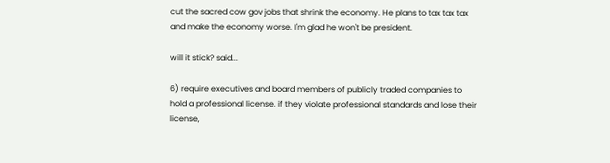cut the sacred cow gov jobs that shrink the economy. He plans to tax tax tax and make the economy worse. I'm glad he won't be president.

will it stick? said...

6) require executives and board members of publicly traded companies to hold a professional license. if they violate professional standards and lose their license,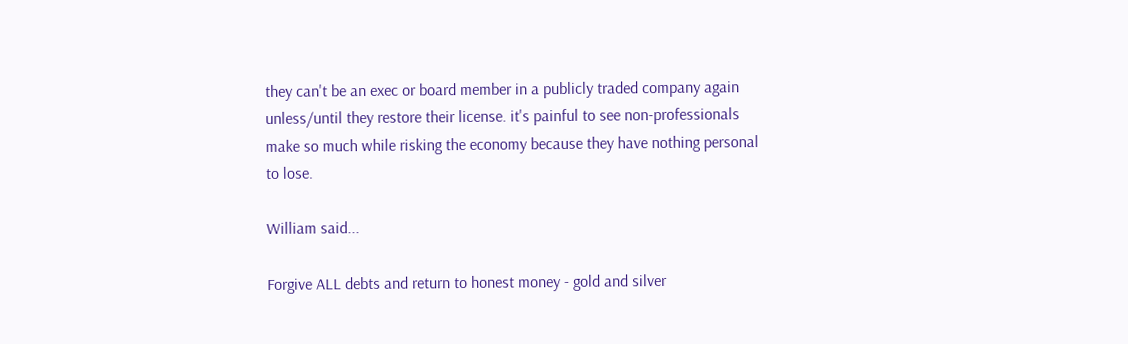they can't be an exec or board member in a publicly traded company again unless/until they restore their license. it's painful to see non-professionals make so much while risking the economy because they have nothing personal to lose.

William said...

Forgive ALL debts and return to honest money - gold and silver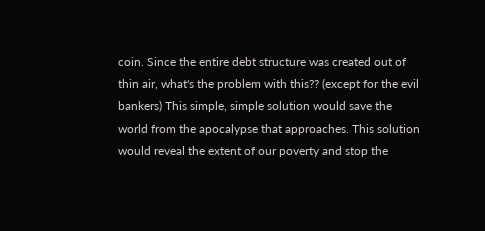coin. Since the entire debt structure was created out of thin air, what's the problem with this?? (except for the evil bankers) This simple, simple solution would save the world from the apocalypse that approaches. This solution would reveal the extent of our poverty and stop the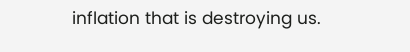inflation that is destroying us.